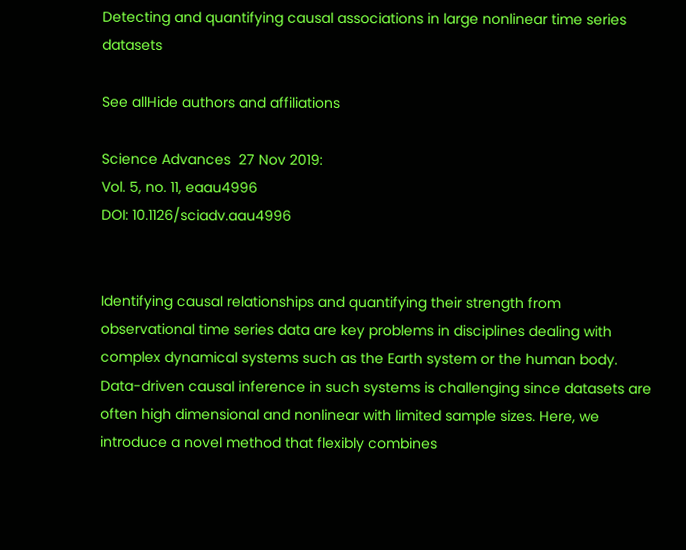Detecting and quantifying causal associations in large nonlinear time series datasets

See allHide authors and affiliations

Science Advances  27 Nov 2019:
Vol. 5, no. 11, eaau4996
DOI: 10.1126/sciadv.aau4996


Identifying causal relationships and quantifying their strength from observational time series data are key problems in disciplines dealing with complex dynamical systems such as the Earth system or the human body. Data-driven causal inference in such systems is challenging since datasets are often high dimensional and nonlinear with limited sample sizes. Here, we introduce a novel method that flexibly combines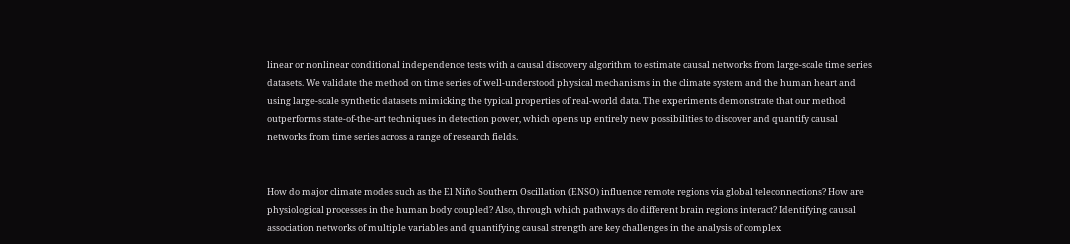linear or nonlinear conditional independence tests with a causal discovery algorithm to estimate causal networks from large-scale time series datasets. We validate the method on time series of well-understood physical mechanisms in the climate system and the human heart and using large-scale synthetic datasets mimicking the typical properties of real-world data. The experiments demonstrate that our method outperforms state-of-the-art techniques in detection power, which opens up entirely new possibilities to discover and quantify causal networks from time series across a range of research fields.


How do major climate modes such as the El Niño Southern Oscillation (ENSO) influence remote regions via global teleconnections? How are physiological processes in the human body coupled? Also, through which pathways do different brain regions interact? Identifying causal association networks of multiple variables and quantifying causal strength are key challenges in the analysis of complex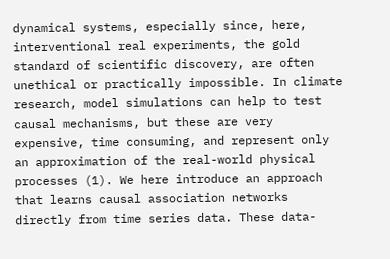dynamical systems, especially since, here, interventional real experiments, the gold standard of scientific discovery, are often unethical or practically impossible. In climate research, model simulations can help to test causal mechanisms, but these are very expensive, time consuming, and represent only an approximation of the real-world physical processes (1). We here introduce an approach that learns causal association networks directly from time series data. These data-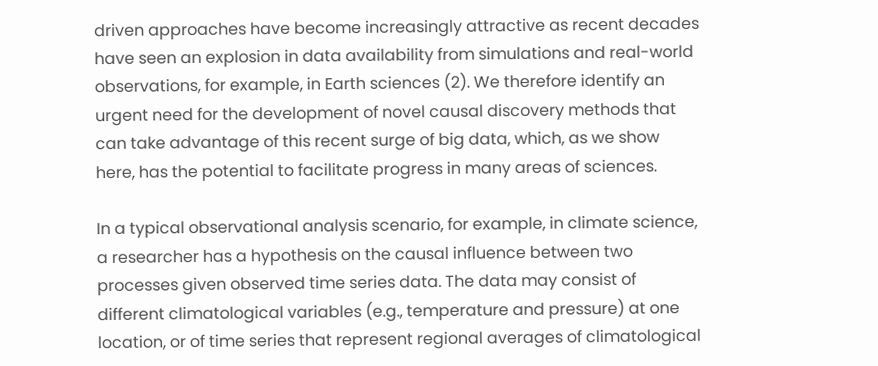driven approaches have become increasingly attractive as recent decades have seen an explosion in data availability from simulations and real-world observations, for example, in Earth sciences (2). We therefore identify an urgent need for the development of novel causal discovery methods that can take advantage of this recent surge of big data, which, as we show here, has the potential to facilitate progress in many areas of sciences.

In a typical observational analysis scenario, for example, in climate science, a researcher has a hypothesis on the causal influence between two processes given observed time series data. The data may consist of different climatological variables (e.g., temperature and pressure) at one location, or of time series that represent regional averages of climatological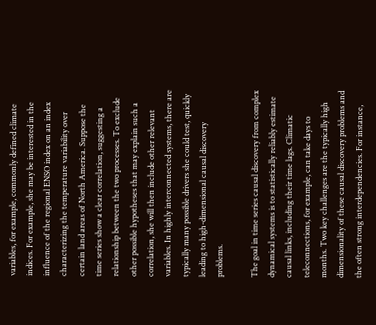variables, for example, commonly defined climate indices. For example, she may be interested in the influence of the regional ENSO index on an index characterizing the temperature variability over certain land areas of North America. Suppose the time series show a clear correlation, suggesting a relationship between the two processes. To exclude other possible hypotheses that may explain such a correlation, she will then include other relevant variables. In highly interconnected systems, there are typically many possible drivers she could test, quickly leading to high-dimensional causal discovery problems.

The goal in time series causal discovery from complex dynamical systems is to statistically reliably estimate causal links, including their time lags. Climatic teleconnections, for example, can take days to months. Two key challenges are the typically high dimensionality of these causal discovery problems and the often strong interdependencies. For instance,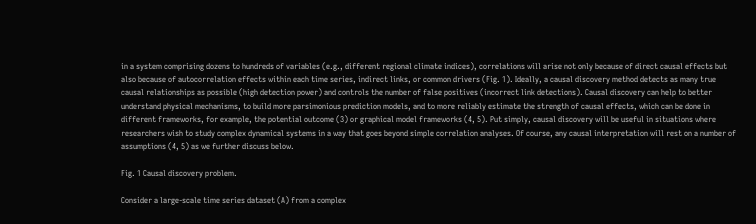in a system comprising dozens to hundreds of variables (e.g., different regional climate indices), correlations will arise not only because of direct causal effects but also because of autocorrelation effects within each time series, indirect links, or common drivers (Fig. 1). Ideally, a causal discovery method detects as many true causal relationships as possible (high detection power) and controls the number of false positives (incorrect link detections). Causal discovery can help to better understand physical mechanisms, to build more parsimonious prediction models, and to more reliably estimate the strength of causal effects, which can be done in different frameworks, for example, the potential outcome (3) or graphical model frameworks (4, 5). Put simply, causal discovery will be useful in situations where researchers wish to study complex dynamical systems in a way that goes beyond simple correlation analyses. Of course, any causal interpretation will rest on a number of assumptions (4, 5) as we further discuss below.

Fig. 1 Causal discovery problem.

Consider a large-scale time series dataset (A) from a complex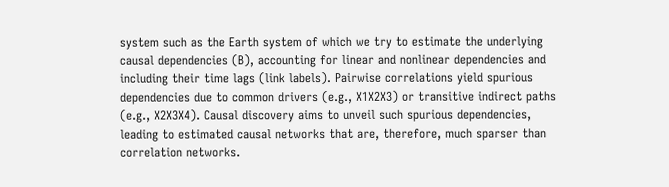system such as the Earth system of which we try to estimate the underlying causal dependencies (B), accounting for linear and nonlinear dependencies and including their time lags (link labels). Pairwise correlations yield spurious dependencies due to common drivers (e.g., X1X2X3) or transitive indirect paths (e.g., X2X3X4). Causal discovery aims to unveil such spurious dependencies, leading to estimated causal networks that are, therefore, much sparser than correlation networks.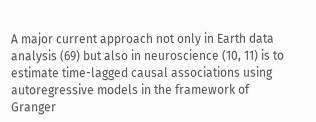A major current approach not only in Earth data analysis (69) but also in neuroscience (10, 11) is to estimate time-lagged causal associations using autoregressive models in the framework of Granger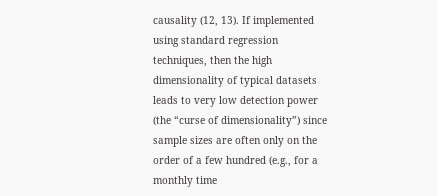causality (12, 13). If implemented using standard regression techniques, then the high dimensionality of typical datasets leads to very low detection power (the “curse of dimensionality”) since sample sizes are often only on the order of a few hundred (e.g., for a monthly time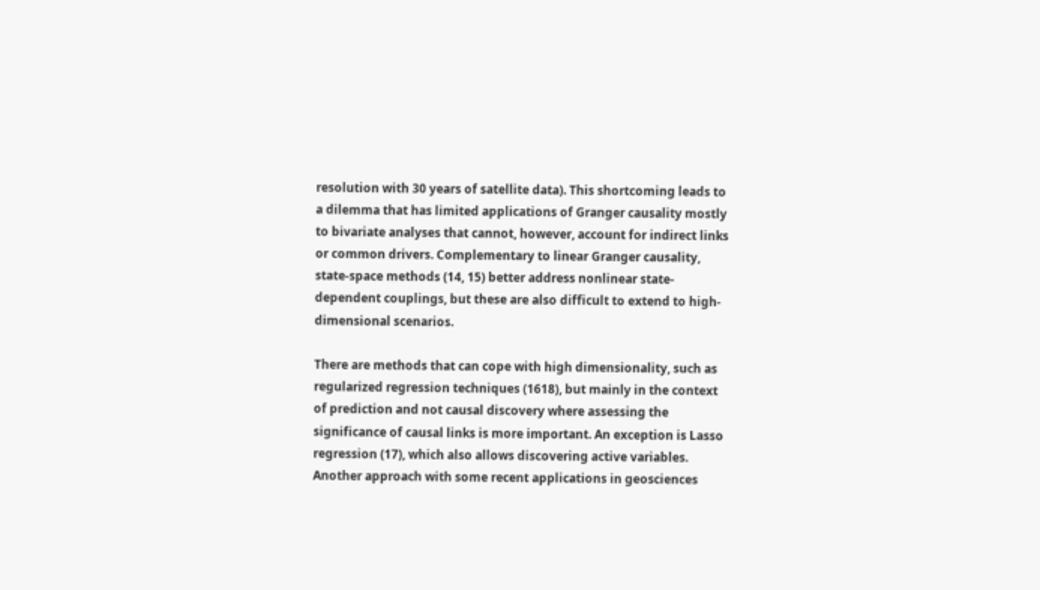resolution with 30 years of satellite data). This shortcoming leads to a dilemma that has limited applications of Granger causality mostly to bivariate analyses that cannot, however, account for indirect links or common drivers. Complementary to linear Granger causality, state-space methods (14, 15) better address nonlinear state-dependent couplings, but these are also difficult to extend to high-dimensional scenarios.

There are methods that can cope with high dimensionality, such as regularized regression techniques (1618), but mainly in the context of prediction and not causal discovery where assessing the significance of causal links is more important. An exception is Lasso regression (17), which also allows discovering active variables. Another approach with some recent applications in geosciences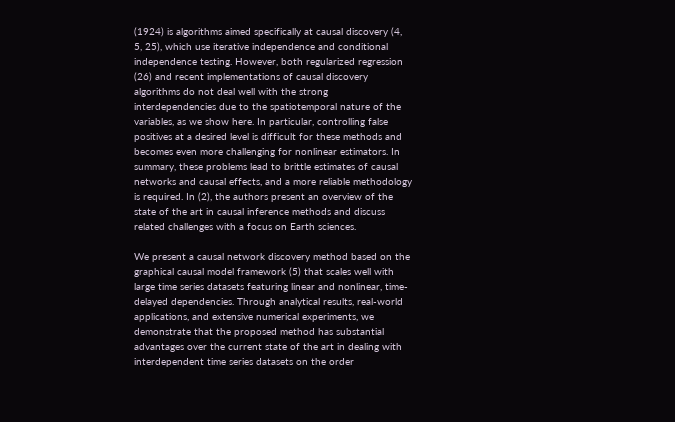(1924) is algorithms aimed specifically at causal discovery (4, 5, 25), which use iterative independence and conditional independence testing. However, both regularized regression (26) and recent implementations of causal discovery algorithms do not deal well with the strong interdependencies due to the spatiotemporal nature of the variables, as we show here. In particular, controlling false positives at a desired level is difficult for these methods and becomes even more challenging for nonlinear estimators. In summary, these problems lead to brittle estimates of causal networks and causal effects, and a more reliable methodology is required. In (2), the authors present an overview of the state of the art in causal inference methods and discuss related challenges with a focus on Earth sciences.

We present a causal network discovery method based on the graphical causal model framework (5) that scales well with large time series datasets featuring linear and nonlinear, time-delayed dependencies. Through analytical results, real-world applications, and extensive numerical experiments, we demonstrate that the proposed method has substantial advantages over the current state of the art in dealing with interdependent time series datasets on the order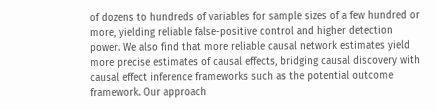of dozens to hundreds of variables for sample sizes of a few hundred or more, yielding reliable false-positive control and higher detection power. We also find that more reliable causal network estimates yield more precise estimates of causal effects, bridging causal discovery with causal effect inference frameworks such as the potential outcome framework. Our approach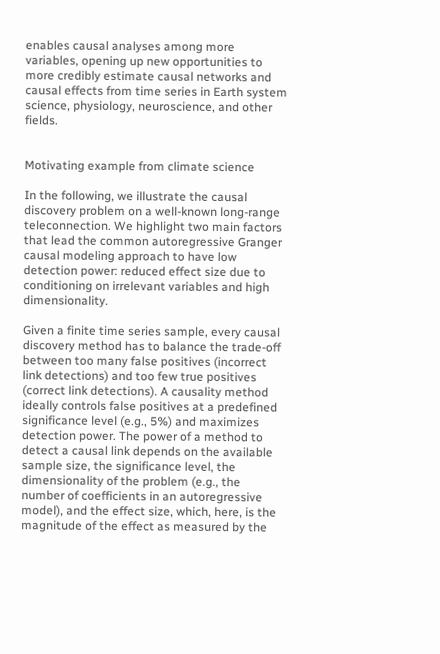enables causal analyses among more variables, opening up new opportunities to more credibly estimate causal networks and causal effects from time series in Earth system science, physiology, neuroscience, and other fields.


Motivating example from climate science

In the following, we illustrate the causal discovery problem on a well-known long-range teleconnection. We highlight two main factors that lead the common autoregressive Granger causal modeling approach to have low detection power: reduced effect size due to conditioning on irrelevant variables and high dimensionality.

Given a finite time series sample, every causal discovery method has to balance the trade-off between too many false positives (incorrect link detections) and too few true positives (correct link detections). A causality method ideally controls false positives at a predefined significance level (e.g., 5%) and maximizes detection power. The power of a method to detect a causal link depends on the available sample size, the significance level, the dimensionality of the problem (e.g., the number of coefficients in an autoregressive model), and the effect size, which, here, is the magnitude of the effect as measured by the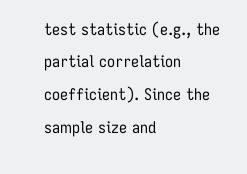test statistic (e.g., the partial correlation coefficient). Since the sample size and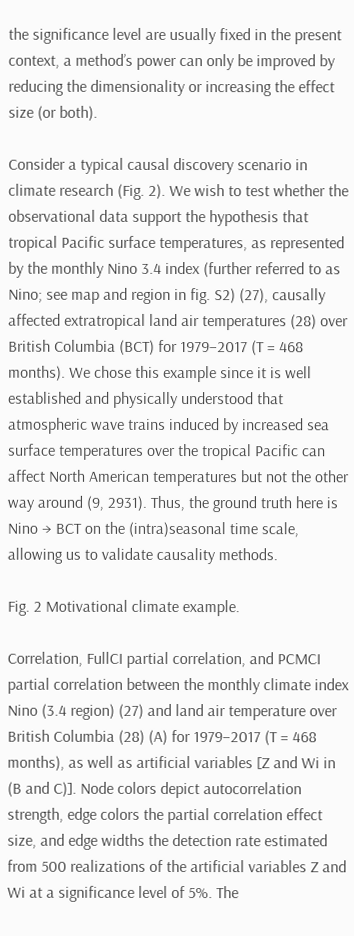the significance level are usually fixed in the present context, a method’s power can only be improved by reducing the dimensionality or increasing the effect size (or both).

Consider a typical causal discovery scenario in climate research (Fig. 2). We wish to test whether the observational data support the hypothesis that tropical Pacific surface temperatures, as represented by the monthly Nino 3.4 index (further referred to as Nino; see map and region in fig. S2) (27), causally affected extratropical land air temperatures (28) over British Columbia (BCT) for 1979–2017 (T = 468 months). We chose this example since it is well established and physically understood that atmospheric wave trains induced by increased sea surface temperatures over the tropical Pacific can affect North American temperatures but not the other way around (9, 2931). Thus, the ground truth here is Nino → BCT on the (intra)seasonal time scale, allowing us to validate causality methods.

Fig. 2 Motivational climate example.

Correlation, FullCI partial correlation, and PCMCI partial correlation between the monthly climate index Nino (3.4 region) (27) and land air temperature over British Columbia (28) (A) for 1979–2017 (T = 468 months), as well as artificial variables [Z and Wi in (B and C)]. Node colors depict autocorrelation strength, edge colors the partial correlation effect size, and edge widths the detection rate estimated from 500 realizations of the artificial variables Z and Wi at a significance level of 5%. The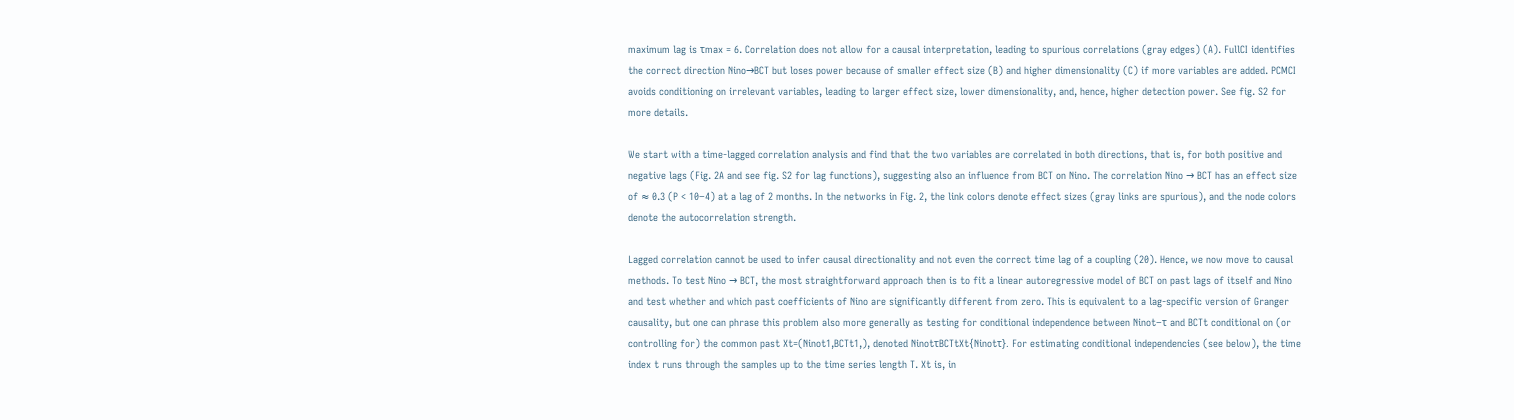maximum lag is τmax = 6. Correlation does not allow for a causal interpretation, leading to spurious correlations (gray edges) (A). FullCI identifies the correct direction Nino→BCT but loses power because of smaller effect size (B) and higher dimensionality (C) if more variables are added. PCMCI avoids conditioning on irrelevant variables, leading to larger effect size, lower dimensionality, and, hence, higher detection power. See fig. S2 for more details.

We start with a time-lagged correlation analysis and find that the two variables are correlated in both directions, that is, for both positive and negative lags (Fig. 2A and see fig. S2 for lag functions), suggesting also an influence from BCT on Nino. The correlation Nino → BCT has an effect size of ≈ 0.3 (P < 10−4) at a lag of 2 months. In the networks in Fig. 2, the link colors denote effect sizes (gray links are spurious), and the node colors denote the autocorrelation strength.

Lagged correlation cannot be used to infer causal directionality and not even the correct time lag of a coupling (20). Hence, we now move to causal methods. To test Nino → BCT, the most straightforward approach then is to fit a linear autoregressive model of BCT on past lags of itself and Nino and test whether and which past coefficients of Nino are significantly different from zero. This is equivalent to a lag-specific version of Granger causality, but one can phrase this problem also more generally as testing for conditional independence between Ninot−τ and BCTt conditional on (or controlling for) the common past Xt=(Ninot1,BCTt1,), denoted NinotτBCTtXt{Ninotτ}. For estimating conditional independencies (see below), the time index t runs through the samples up to the time series length T. Xt is, in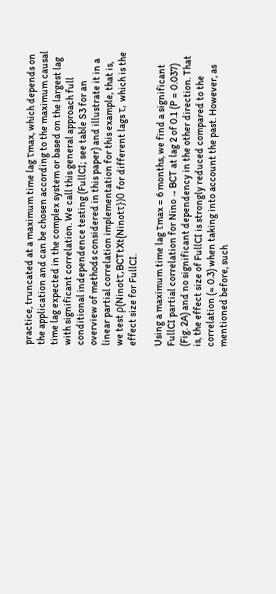practice, truncated at a maximum time lag τmax, which depends on the application and can be chosen according to the maximum causal time lag expected in the complex system or based on the largest lag with significant correlation. We call this general approach full conditional independence testing (FullCI; see table S3 for an overview of methods considered in this paper) and illustrate it in a linear partial correlation implementation for this example, that is, we test ρ(Ninotτ,BCTtXt{Ninotτ})0 for different lags τ, which is the effect size for FullCI.

Using a maximum time lag τmax = 6 months, we find a significant FullCI partial correlation for Nino → BCT at lag 2 of 0.1 (P = 0.037) (Fig. 2A) and no significant dependency in the other direction. That is, the effect size of FullCI is strongly reduced compared to the correlation (≈ 0.3) when taking into account the past. However, as mentioned before, such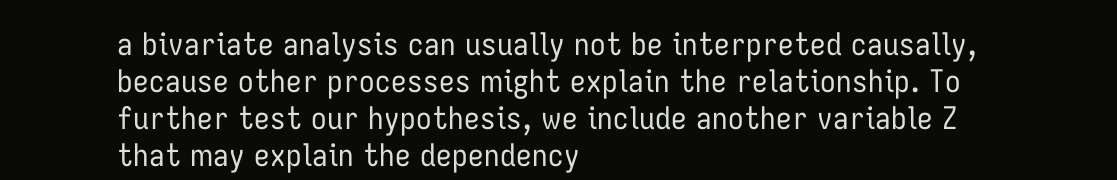a bivariate analysis can usually not be interpreted causally, because other processes might explain the relationship. To further test our hypothesis, we include another variable Z that may explain the dependency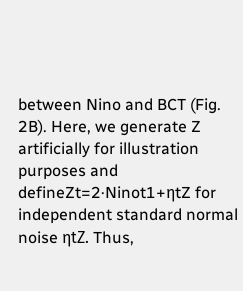between Nino and BCT (Fig. 2B). Here, we generate Z artificially for illustration purposes and defineZt=2·Ninot1+ηtZ for independent standard normal noise ηtZ. Thus,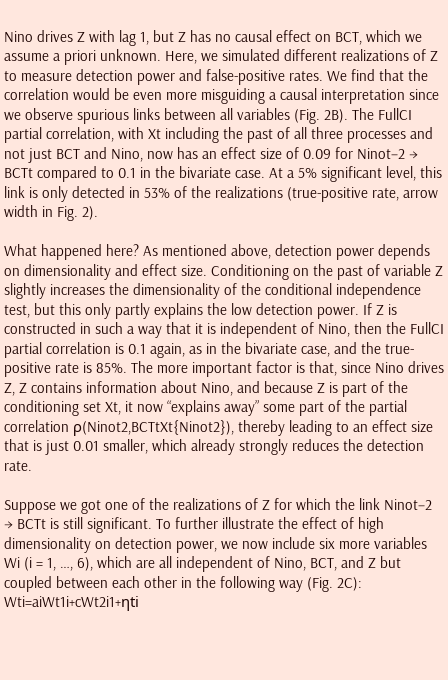Nino drives Z with lag 1, but Z has no causal effect on BCT, which we assume a priori unknown. Here, we simulated different realizations of Z to measure detection power and false-positive rates. We find that the correlation would be even more misguiding a causal interpretation since we observe spurious links between all variables (Fig. 2B). The FullCI partial correlation, with Xt including the past of all three processes and not just BCT and Nino, now has an effect size of 0.09 for Ninot−2 → BCTt compared to 0.1 in the bivariate case. At a 5% significant level, this link is only detected in 53% of the realizations (true-positive rate, arrow width in Fig. 2).

What happened here? As mentioned above, detection power depends on dimensionality and effect size. Conditioning on the past of variable Z slightly increases the dimensionality of the conditional independence test, but this only partly explains the low detection power. If Z is constructed in such a way that it is independent of Nino, then the FullCI partial correlation is 0.1 again, as in the bivariate case, and the true-positive rate is 85%. The more important factor is that, since Nino drives Z, Z contains information about Nino, and because Z is part of the conditioning set Xt, it now “explains away” some part of the partial correlation ρ(Ninot2,BCTtXt{Ninot2}), thereby leading to an effect size that is just 0.01 smaller, which already strongly reduces the detection rate.

Suppose we got one of the realizations of Z for which the link Ninot−2 → BCTt is still significant. To further illustrate the effect of high dimensionality on detection power, we now include six more variables Wi (i = 1, …, 6), which are all independent of Nino, BCT, and Z but coupled between each other in the following way (Fig. 2C): Wti=aiWt1i+cWt2i1+ηti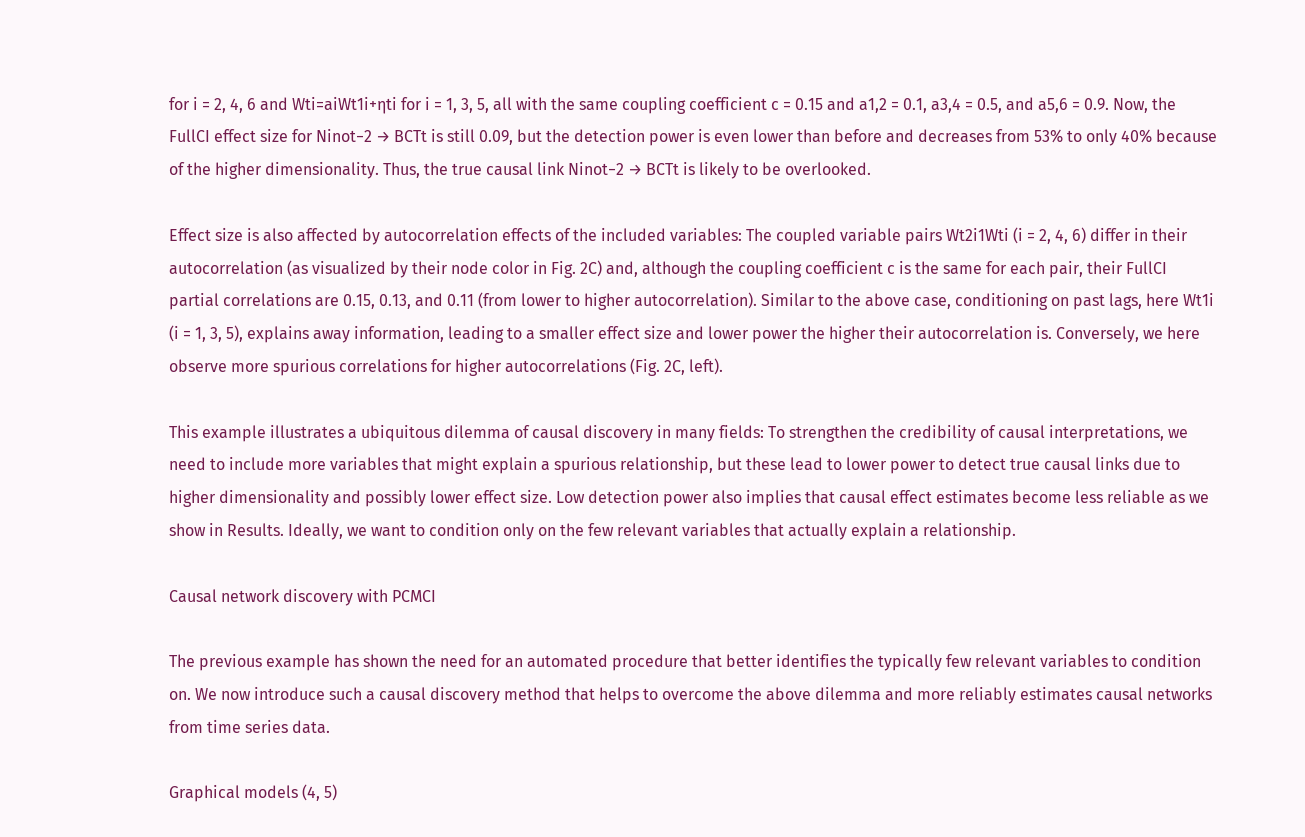for i = 2, 4, 6 and Wti=aiWt1i+ηti for i = 1, 3, 5, all with the same coupling coefficient c = 0.15 and a1,2 = 0.1, a3,4 = 0.5, and a5,6 = 0.9. Now, the FullCI effect size for Ninot−2 → BCTt is still 0.09, but the detection power is even lower than before and decreases from 53% to only 40% because of the higher dimensionality. Thus, the true causal link Ninot−2 → BCTt is likely to be overlooked.

Effect size is also affected by autocorrelation effects of the included variables: The coupled variable pairs Wt2i1Wti (i = 2, 4, 6) differ in their autocorrelation (as visualized by their node color in Fig. 2C) and, although the coupling coefficient c is the same for each pair, their FullCI partial correlations are 0.15, 0.13, and 0.11 (from lower to higher autocorrelation). Similar to the above case, conditioning on past lags, here Wt1i (i = 1, 3, 5), explains away information, leading to a smaller effect size and lower power the higher their autocorrelation is. Conversely, we here observe more spurious correlations for higher autocorrelations (Fig. 2C, left).

This example illustrates a ubiquitous dilemma of causal discovery in many fields: To strengthen the credibility of causal interpretations, we need to include more variables that might explain a spurious relationship, but these lead to lower power to detect true causal links due to higher dimensionality and possibly lower effect size. Low detection power also implies that causal effect estimates become less reliable as we show in Results. Ideally, we want to condition only on the few relevant variables that actually explain a relationship.

Causal network discovery with PCMCI

The previous example has shown the need for an automated procedure that better identifies the typically few relevant variables to condition on. We now introduce such a causal discovery method that helps to overcome the above dilemma and more reliably estimates causal networks from time series data.

Graphical models (4, 5)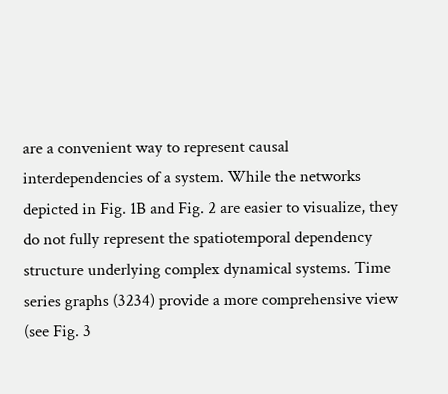are a convenient way to represent causal interdependencies of a system. While the networks depicted in Fig. 1B and Fig. 2 are easier to visualize, they do not fully represent the spatiotemporal dependency structure underlying complex dynamical systems. Time series graphs (3234) provide a more comprehensive view (see Fig. 3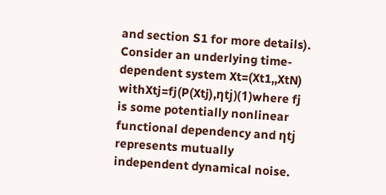and section S1 for more details). Consider an underlying time-dependent system Xt=(Xt1,,XtN) withXtj=fj(P(Xtj),ηtj)(1)where fj is some potentially nonlinear functional dependency and ηtj represents mutually independent dynamical noise.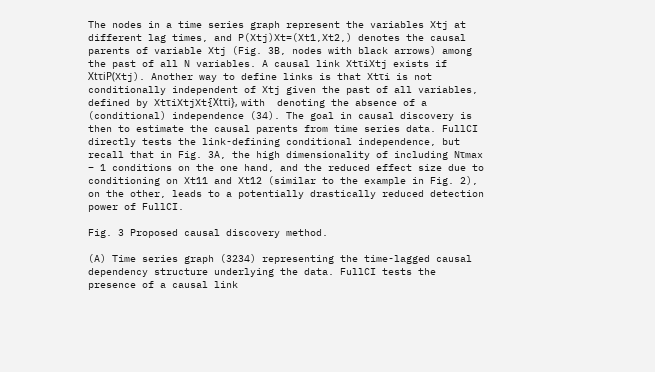The nodes in a time series graph represent the variables Xtj at different lag times, and P(Xtj)Xt=(Xt1,Xt2,) denotes the causal parents of variable Xtj (Fig. 3B, nodes with black arrows) among the past of all N variables. A causal link XtτiXtj exists if XtτiP(Xtj). Another way to define links is that Xtτi is not conditionally independent of Xtj given the past of all variables, defined by XtτiXtjXt{Xtτi}, with  denoting the absence of a (conditional) independence (34). The goal in causal discovery is then to estimate the causal parents from time series data. FullCI directly tests the link-defining conditional independence, but recall that in Fig. 3A, the high dimensionality of including Nτmax − 1 conditions on the one hand, and the reduced effect size due to conditioning on Xt11 and Xt12 (similar to the example in Fig. 2), on the other, leads to a potentially drastically reduced detection power of FullCI.

Fig. 3 Proposed causal discovery method.

(A) Time series graph (3234) representing the time-lagged causal dependency structure underlying the data. FullCI tests the presence of a causal link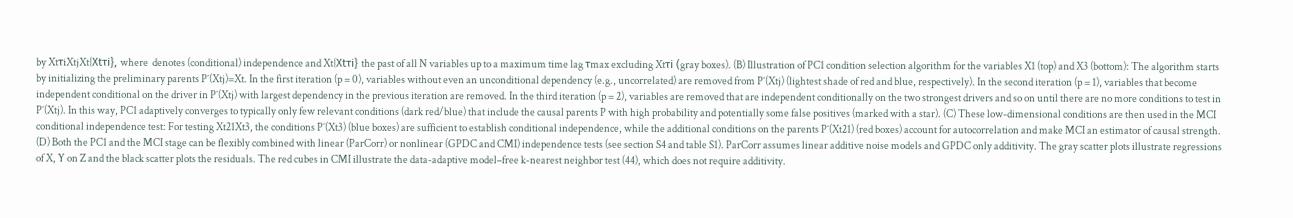by XtτiXtjXt{Xtτi}, where  denotes (conditional) independence and Xt{Xtτi} the past of all N variables up to a maximum time lag τmax excluding Xtτi (gray boxes). (B) Illustration of PC1 condition selection algorithm for the variables X1 (top) and X3 (bottom): The algorithm starts by initializing the preliminary parents Pˆ(Xtj)=Xt. In the first iteration (p = 0), variables without even an unconditional dependency (e.g., uncorrelated) are removed from Pˆ(Xtj) (lightest shade of red and blue, respectively). In the second iteration (p = 1), variables that become independent conditional on the driver in Pˆ(Xtj) with largest dependency in the previous iteration are removed. In the third iteration (p = 2), variables are removed that are independent conditionally on the two strongest drivers and so on until there are no more conditions to test in Pˆ(Xtj). In this way, PC1 adaptively converges to typically only few relevant conditions (dark red/blue) that include the causal parents P with high probability and potentially some false positives (marked with a star). (C) These low-dimensional conditions are then used in the MCI conditional independence test: For testing Xt21Xt3, the conditions Pˆ(Xt3) (blue boxes) are sufficient to establish conditional independence, while the additional conditions on the parents Pˆ(Xt21) (red boxes) account for autocorrelation and make MCI an estimator of causal strength. (D) Both the PC1 and the MCI stage can be flexibly combined with linear (ParCorr) or nonlinear (GPDC and CMI) independence tests (see section S4 and table S1). ParCorr assumes linear additive noise models and GPDC only additivity. The gray scatter plots illustrate regressions of X, Y on Z and the black scatter plots the residuals. The red cubes in CMI illustrate the data-adaptive model–free k-nearest neighbor test (44), which does not require additivity.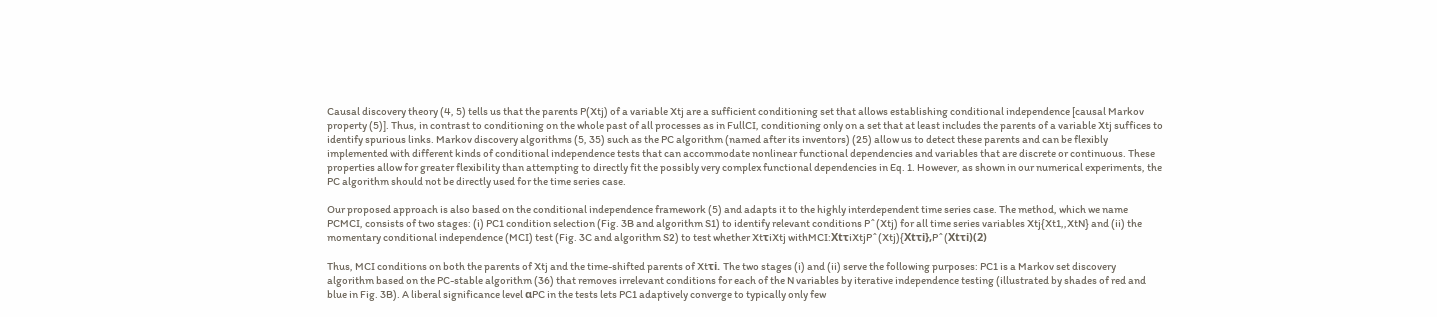Causal discovery theory (4, 5) tells us that the parents P(Xtj) of a variable Xtj are a sufficient conditioning set that allows establishing conditional independence [causal Markov property (5)]. Thus, in contrast to conditioning on the whole past of all processes as in FullCI, conditioning only on a set that at least includes the parents of a variable Xtj suffices to identify spurious links. Markov discovery algorithms (5, 35) such as the PC algorithm (named after its inventors) (25) allow us to detect these parents and can be flexibly implemented with different kinds of conditional independence tests that can accommodate nonlinear functional dependencies and variables that are discrete or continuous. These properties allow for greater flexibility than attempting to directly fit the possibly very complex functional dependencies in Eq. 1. However, as shown in our numerical experiments, the PC algorithm should not be directly used for the time series case.

Our proposed approach is also based on the conditional independence framework (5) and adapts it to the highly interdependent time series case. The method, which we name PCMCI, consists of two stages: (i) PC1 condition selection (Fig. 3B and algorithm S1) to identify relevant conditions Pˆ(Xtj) for all time series variables Xtj{Xt1,,XtN} and (ii) the momentary conditional independence (MCI) test (Fig. 3C and algorithm S2) to test whether XtτiXtj withMCI:XtτiXtjPˆ(Xtj){Xtτi},Pˆ(Xtτi)(2)

Thus, MCI conditions on both the parents of Xtj and the time-shifted parents of Xtτi. The two stages (i) and (ii) serve the following purposes: PC1 is a Markov set discovery algorithm based on the PC-stable algorithm (36) that removes irrelevant conditions for each of the N variables by iterative independence testing (illustrated by shades of red and blue in Fig. 3B). A liberal significance level αPC in the tests lets PC1 adaptively converge to typically only few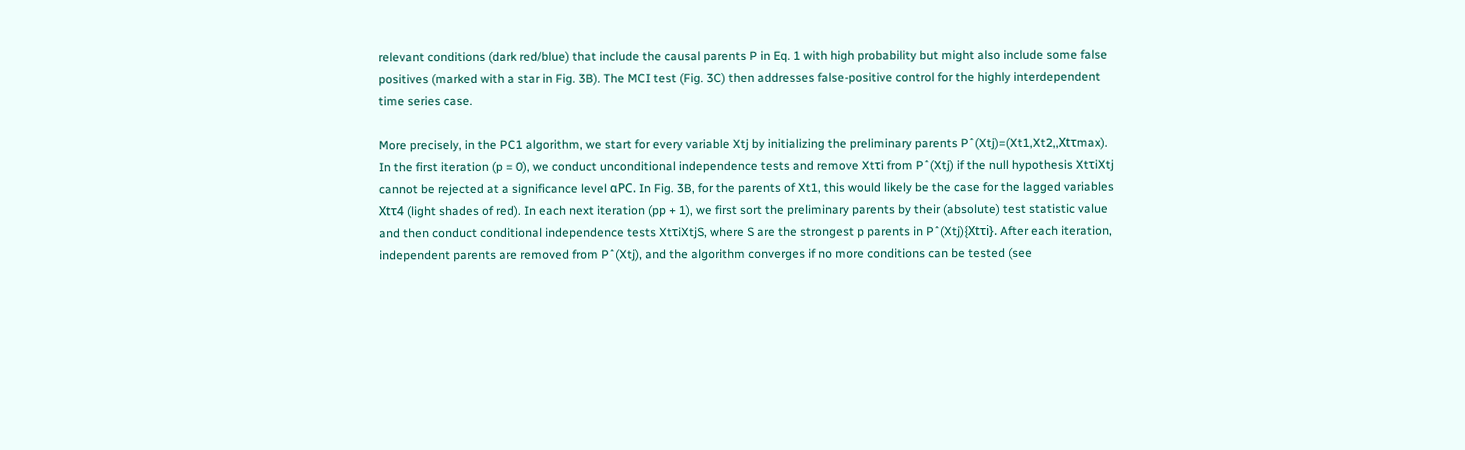relevant conditions (dark red/blue) that include the causal parents P in Eq. 1 with high probability but might also include some false positives (marked with a star in Fig. 3B). The MCI test (Fig. 3C) then addresses false-positive control for the highly interdependent time series case.

More precisely, in the PC1 algorithm, we start for every variable Xtj by initializing the preliminary parents Pˆ(Xtj)=(Xt1,Xt2,,Xtτmax). In the first iteration (p = 0), we conduct unconditional independence tests and remove Xtτi from Pˆ(Xtj) if the null hypothesis XtτiXtj cannot be rejected at a significance level αPC. In Fig. 3B, for the parents of Xt1, this would likely be the case for the lagged variables Xtτ4 (light shades of red). In each next iteration (pp + 1), we first sort the preliminary parents by their (absolute) test statistic value and then conduct conditional independence tests XtτiXtjS, where S are the strongest p parents in Pˆ(Xtj){Xtτi}. After each iteration, independent parents are removed from Pˆ(Xtj), and the algorithm converges if no more conditions can be tested (see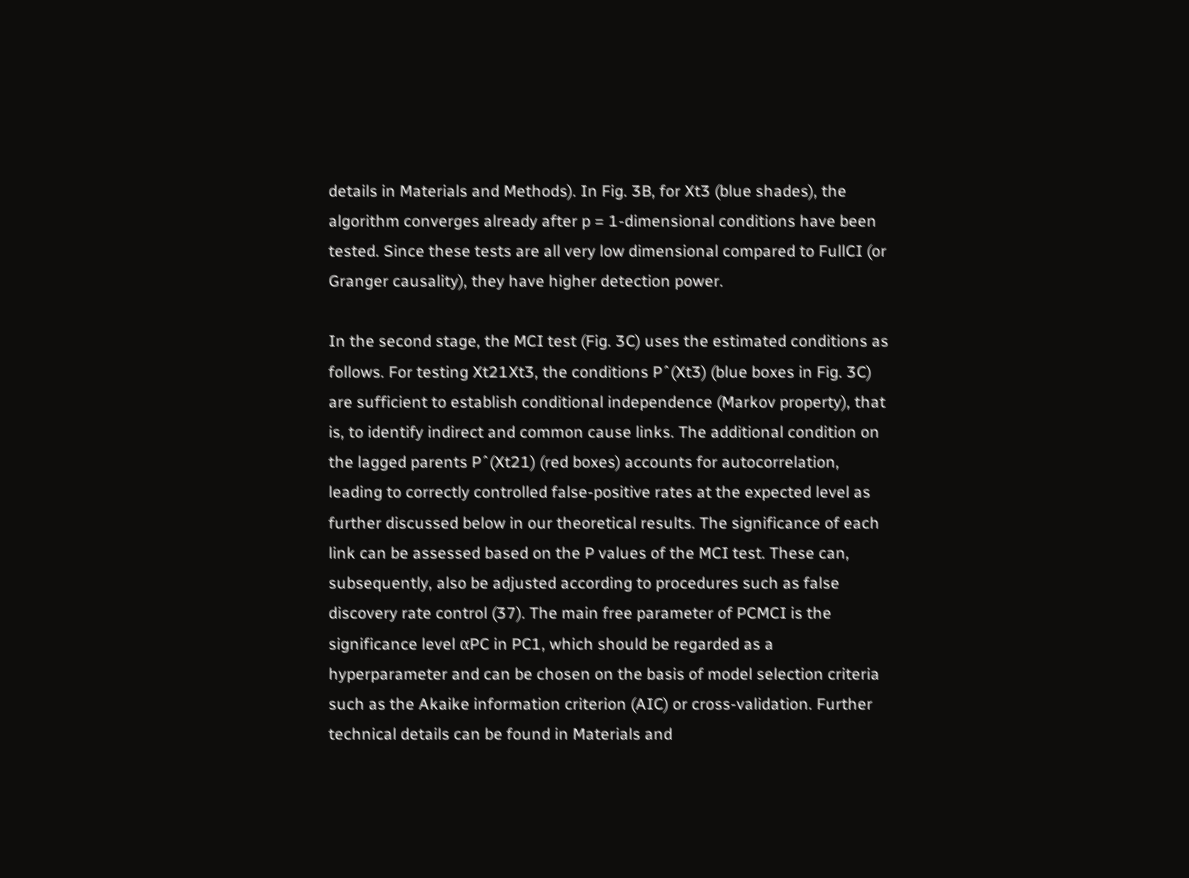details in Materials and Methods). In Fig. 3B, for Xt3 (blue shades), the algorithm converges already after p = 1-dimensional conditions have been tested. Since these tests are all very low dimensional compared to FullCI (or Granger causality), they have higher detection power.

In the second stage, the MCI test (Fig. 3C) uses the estimated conditions as follows. For testing Xt21Xt3, the conditions Pˆ(Xt3) (blue boxes in Fig. 3C) are sufficient to establish conditional independence (Markov property), that is, to identify indirect and common cause links. The additional condition on the lagged parents Pˆ(Xt21) (red boxes) accounts for autocorrelation, leading to correctly controlled false-positive rates at the expected level as further discussed below in our theoretical results. The significance of each link can be assessed based on the P values of the MCI test. These can, subsequently, also be adjusted according to procedures such as false discovery rate control (37). The main free parameter of PCMCI is the significance level αPC in PC1, which should be regarded as a hyperparameter and can be chosen on the basis of model selection criteria such as the Akaike information criterion (AIC) or cross-validation. Further technical details can be found in Materials and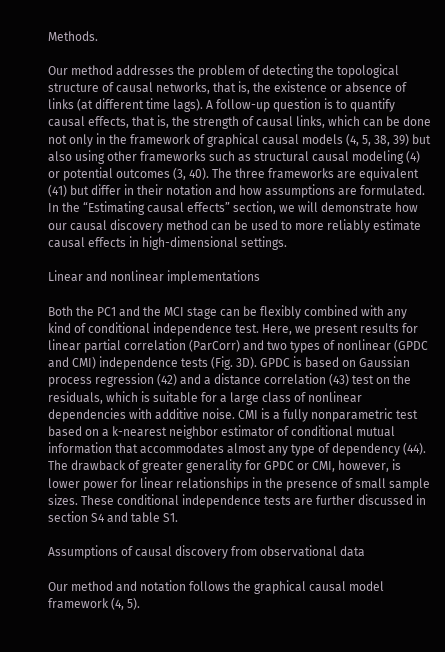Methods.

Our method addresses the problem of detecting the topological structure of causal networks, that is, the existence or absence of links (at different time lags). A follow-up question is to quantify causal effects, that is, the strength of causal links, which can be done not only in the framework of graphical causal models (4, 5, 38, 39) but also using other frameworks such as structural causal modeling (4) or potential outcomes (3, 40). The three frameworks are equivalent (41) but differ in their notation and how assumptions are formulated. In the “Estimating causal effects” section, we will demonstrate how our causal discovery method can be used to more reliably estimate causal effects in high-dimensional settings.

Linear and nonlinear implementations

Both the PC1 and the MCI stage can be flexibly combined with any kind of conditional independence test. Here, we present results for linear partial correlation (ParCorr) and two types of nonlinear (GPDC and CMI) independence tests (Fig. 3D). GPDC is based on Gaussian process regression (42) and a distance correlation (43) test on the residuals, which is suitable for a large class of nonlinear dependencies with additive noise. CMI is a fully nonparametric test based on a k-nearest neighbor estimator of conditional mutual information that accommodates almost any type of dependency (44). The drawback of greater generality for GPDC or CMI, however, is lower power for linear relationships in the presence of small sample sizes. These conditional independence tests are further discussed in section S4 and table S1.

Assumptions of causal discovery from observational data

Our method and notation follows the graphical causal model framework (4, 5).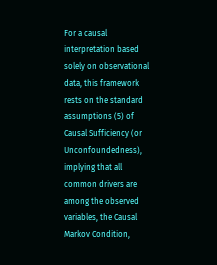For a causal interpretation based solely on observational data, this framework rests on the standard assumptions (5) of Causal Sufficiency (or Unconfoundedness), implying that all common drivers are among the observed variables, the Causal Markov Condition,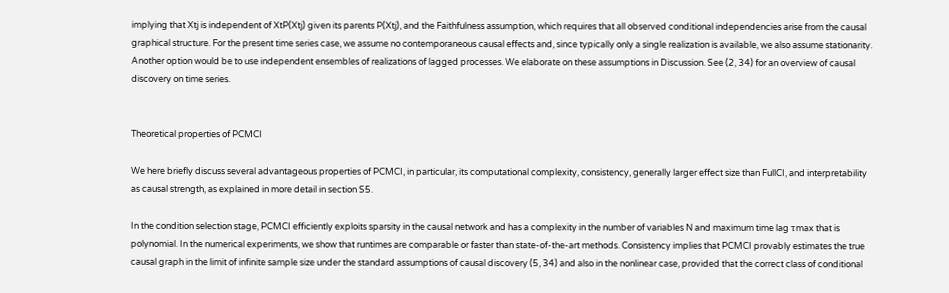implying that Xtj is independent of XtP(Xtj) given its parents P(Xtj), and the Faithfulness assumption, which requires that all observed conditional independencies arise from the causal graphical structure. For the present time series case, we assume no contemporaneous causal effects and, since typically only a single realization is available, we also assume stationarity. Another option would be to use independent ensembles of realizations of lagged processes. We elaborate on these assumptions in Discussion. See (2, 34) for an overview of causal discovery on time series.


Theoretical properties of PCMCI

We here briefly discuss several advantageous properties of PCMCI, in particular, its computational complexity, consistency, generally larger effect size than FullCI, and interpretability as causal strength, as explained in more detail in section S5.

In the condition selection stage, PCMCI efficiently exploits sparsity in the causal network and has a complexity in the number of variables N and maximum time lag τmax that is polynomial. In the numerical experiments, we show that runtimes are comparable or faster than state-of-the-art methods. Consistency implies that PCMCI provably estimates the true causal graph in the limit of infinite sample size under the standard assumptions of causal discovery (5, 34) and also in the nonlinear case, provided that the correct class of conditional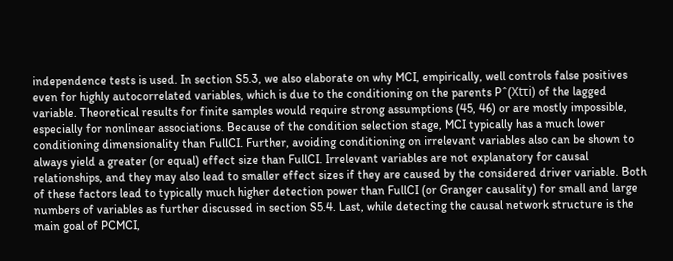independence tests is used. In section S5.3, we also elaborate on why MCI, empirically, well controls false positives even for highly autocorrelated variables, which is due to the conditioning on the parents Pˆ(Xtτi) of the lagged variable. Theoretical results for finite samples would require strong assumptions (45, 46) or are mostly impossible, especially for nonlinear associations. Because of the condition selection stage, MCI typically has a much lower conditioning dimensionality than FullCI. Further, avoiding conditioning on irrelevant variables also can be shown to always yield a greater (or equal) effect size than FullCI. Irrelevant variables are not explanatory for causal relationships, and they may also lead to smaller effect sizes if they are caused by the considered driver variable. Both of these factors lead to typically much higher detection power than FullCI (or Granger causality) for small and large numbers of variables as further discussed in section S5.4. Last, while detecting the causal network structure is the main goal of PCMCI,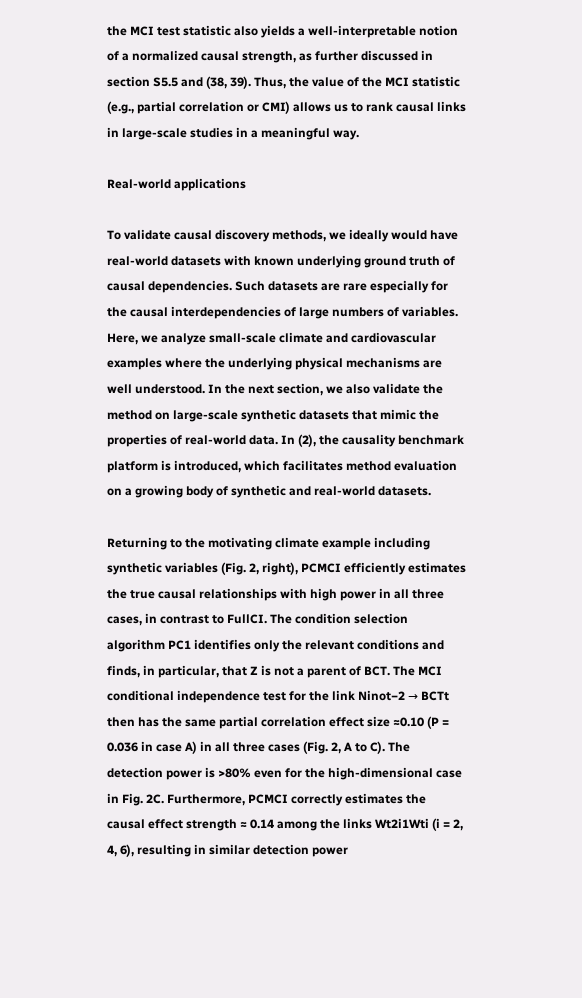the MCI test statistic also yields a well-interpretable notion of a normalized causal strength, as further discussed in section S5.5 and (38, 39). Thus, the value of the MCI statistic (e.g., partial correlation or CMI) allows us to rank causal links in large-scale studies in a meaningful way.

Real-world applications

To validate causal discovery methods, we ideally would have real-world datasets with known underlying ground truth of causal dependencies. Such datasets are rare especially for the causal interdependencies of large numbers of variables. Here, we analyze small-scale climate and cardiovascular examples where the underlying physical mechanisms are well understood. In the next section, we also validate the method on large-scale synthetic datasets that mimic the properties of real-world data. In (2), the causality benchmark platform is introduced, which facilitates method evaluation on a growing body of synthetic and real-world datasets.

Returning to the motivating climate example including synthetic variables (Fig. 2, right), PCMCI efficiently estimates the true causal relationships with high power in all three cases, in contrast to FullCI. The condition selection algorithm PC1 identifies only the relevant conditions and finds, in particular, that Z is not a parent of BCT. The MCI conditional independence test for the link Ninot−2 → BCTt then has the same partial correlation effect size ≈0.10 (P = 0.036 in case A) in all three cases (Fig. 2, A to C). The detection power is >80% even for the high-dimensional case in Fig. 2C. Furthermore, PCMCI correctly estimates the causal effect strength ≈ 0.14 among the links Wt2i1Wti (i = 2, 4, 6), resulting in similar detection power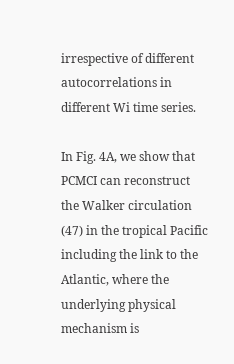irrespective of different autocorrelations in different Wi time series.

In Fig. 4A, we show that PCMCI can reconstruct the Walker circulation (47) in the tropical Pacific including the link to the Atlantic, where the underlying physical mechanism is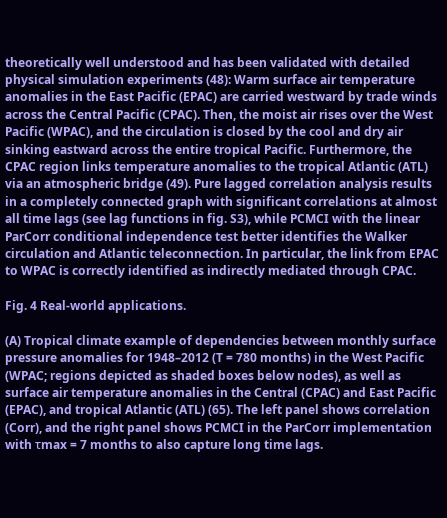theoretically well understood and has been validated with detailed physical simulation experiments (48): Warm surface air temperature anomalies in the East Pacific (EPAC) are carried westward by trade winds across the Central Pacific (CPAC). Then, the moist air rises over the West Pacific (WPAC), and the circulation is closed by the cool and dry air sinking eastward across the entire tropical Pacific. Furthermore, the CPAC region links temperature anomalies to the tropical Atlantic (ATL) via an atmospheric bridge (49). Pure lagged correlation analysis results in a completely connected graph with significant correlations at almost all time lags (see lag functions in fig. S3), while PCMCI with the linear ParCorr conditional independence test better identifies the Walker circulation and Atlantic teleconnection. In particular, the link from EPAC to WPAC is correctly identified as indirectly mediated through CPAC.

Fig. 4 Real-world applications.

(A) Tropical climate example of dependencies between monthly surface pressure anomalies for 1948–2012 (T = 780 months) in the West Pacific (WPAC; regions depicted as shaded boxes below nodes), as well as surface air temperature anomalies in the Central (CPAC) and East Pacific (EPAC), and tropical Atlantic (ATL) (65). The left panel shows correlation (Corr), and the right panel shows PCMCI in the ParCorr implementation with τmax = 7 months to also capture long time lags.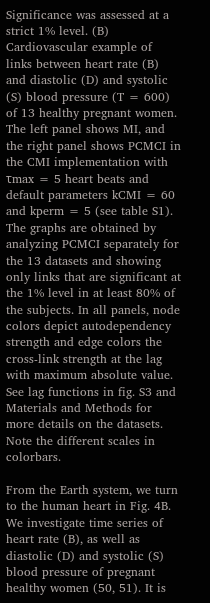Significance was assessed at a strict 1% level. (B) Cardiovascular example of links between heart rate (B) and diastolic (D) and systolic (S) blood pressure (T = 600) of 13 healthy pregnant women. The left panel shows MI, and the right panel shows PCMCI in the CMI implementation with τmax = 5 heart beats and default parameters kCMI = 60 and kperm = 5 (see table S1). The graphs are obtained by analyzing PCMCI separately for the 13 datasets and showing only links that are significant at the 1% level in at least 80% of the subjects. In all panels, node colors depict autodependency strength and edge colors the cross-link strength at the lag with maximum absolute value. See lag functions in fig. S3 and Materials and Methods for more details on the datasets. Note the different scales in colorbars.

From the Earth system, we turn to the human heart in Fig. 4B. We investigate time series of heart rate (B), as well as diastolic (D) and systolic (S) blood pressure of pregnant healthy women (50, 51). It is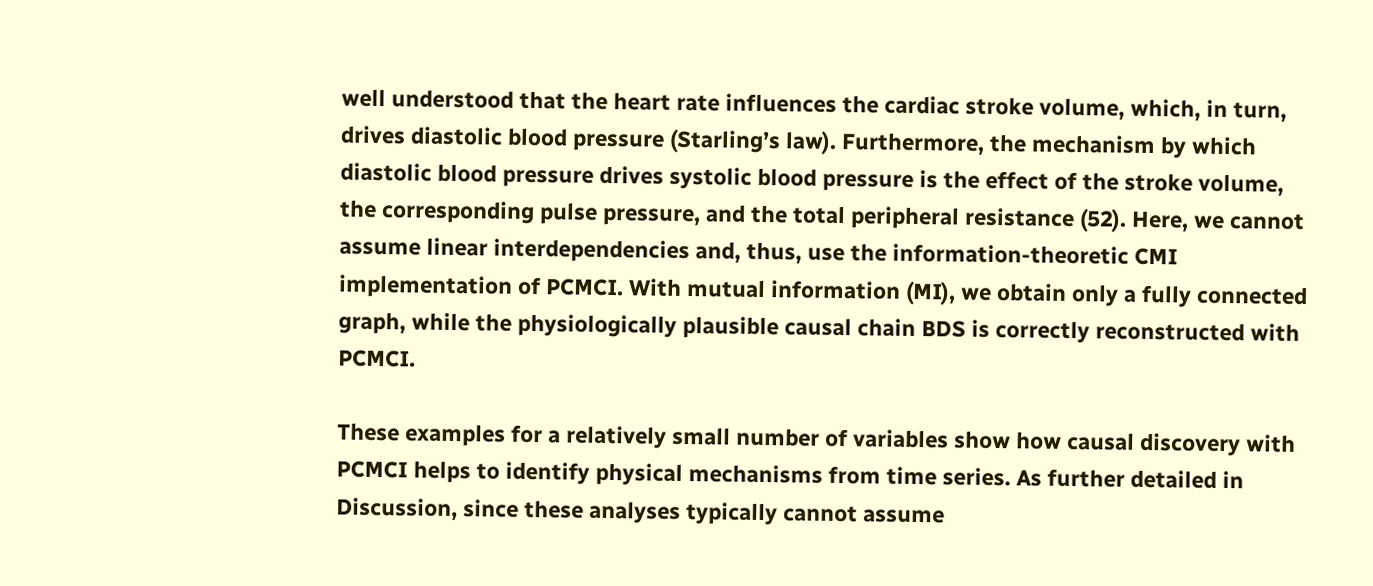well understood that the heart rate influences the cardiac stroke volume, which, in turn, drives diastolic blood pressure (Starling’s law). Furthermore, the mechanism by which diastolic blood pressure drives systolic blood pressure is the effect of the stroke volume, the corresponding pulse pressure, and the total peripheral resistance (52). Here, we cannot assume linear interdependencies and, thus, use the information-theoretic CMI implementation of PCMCI. With mutual information (MI), we obtain only a fully connected graph, while the physiologically plausible causal chain BDS is correctly reconstructed with PCMCI.

These examples for a relatively small number of variables show how causal discovery with PCMCI helps to identify physical mechanisms from time series. As further detailed in Discussion, since these analyses typically cannot assume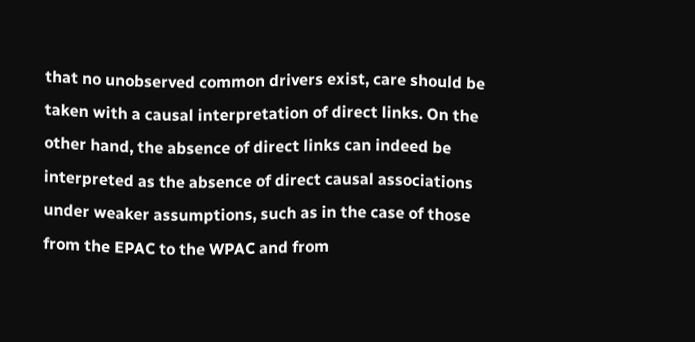that no unobserved common drivers exist, care should be taken with a causal interpretation of direct links. On the other hand, the absence of direct links can indeed be interpreted as the absence of direct causal associations under weaker assumptions, such as in the case of those from the EPAC to the WPAC and from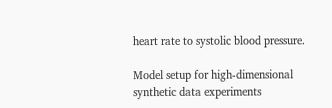heart rate to systolic blood pressure.

Model setup for high-dimensional synthetic data experiments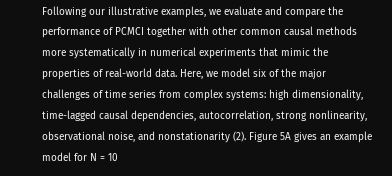Following our illustrative examples, we evaluate and compare the performance of PCMCI together with other common causal methods more systematically in numerical experiments that mimic the properties of real-world data. Here, we model six of the major challenges of time series from complex systems: high dimensionality, time-lagged causal dependencies, autocorrelation, strong nonlinearity, observational noise, and nonstationarity (2). Figure 5A gives an example model for N = 10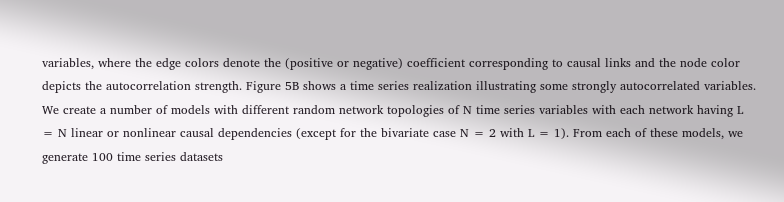variables, where the edge colors denote the (positive or negative) coefficient corresponding to causal links and the node color depicts the autocorrelation strength. Figure 5B shows a time series realization illustrating some strongly autocorrelated variables. We create a number of models with different random network topologies of N time series variables with each network having L = N linear or nonlinear causal dependencies (except for the bivariate case N = 2 with L = 1). From each of these models, we generate 100 time series datasets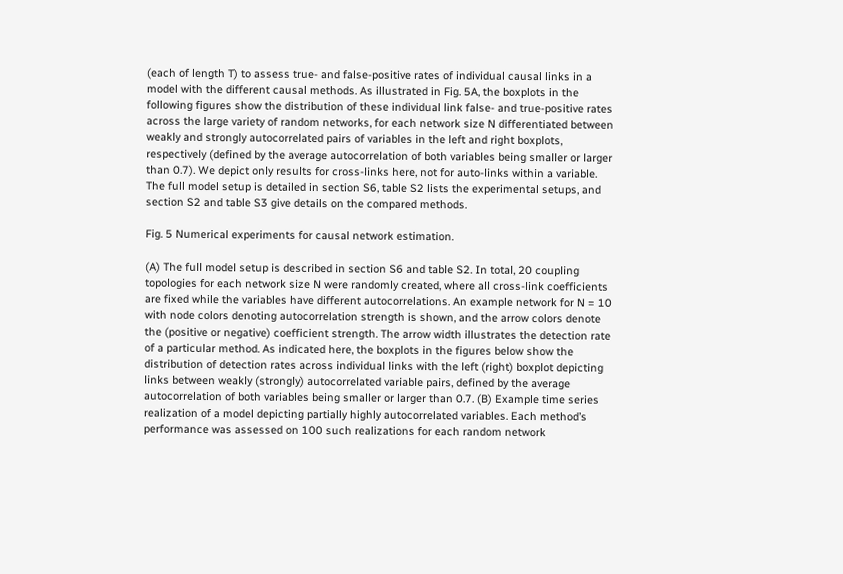(each of length T) to assess true- and false-positive rates of individual causal links in a model with the different causal methods. As illustrated in Fig. 5A, the boxplots in the following figures show the distribution of these individual link false- and true-positive rates across the large variety of random networks, for each network size N differentiated between weakly and strongly autocorrelated pairs of variables in the left and right boxplots, respectively (defined by the average autocorrelation of both variables being smaller or larger than 0.7). We depict only results for cross-links here, not for auto-links within a variable. The full model setup is detailed in section S6, table S2 lists the experimental setups, and section S2 and table S3 give details on the compared methods.

Fig. 5 Numerical experiments for causal network estimation.

(A) The full model setup is described in section S6 and table S2. In total, 20 coupling topologies for each network size N were randomly created, where all cross-link coefficients are fixed while the variables have different autocorrelations. An example network for N = 10 with node colors denoting autocorrelation strength is shown, and the arrow colors denote the (positive or negative) coefficient strength. The arrow width illustrates the detection rate of a particular method. As indicated here, the boxplots in the figures below show the distribution of detection rates across individual links with the left (right) boxplot depicting links between weakly (strongly) autocorrelated variable pairs, defined by the average autocorrelation of both variables being smaller or larger than 0.7. (B) Example time series realization of a model depicting partially highly autocorrelated variables. Each method’s performance was assessed on 100 such realizations for each random network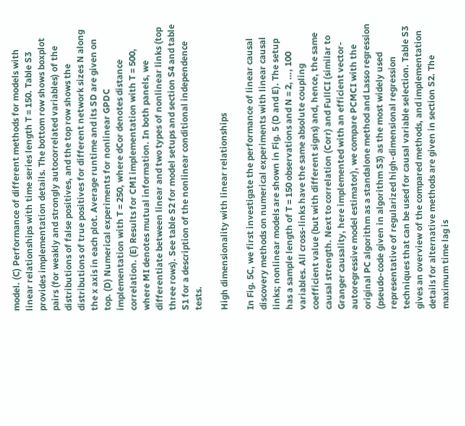model. (C) Performance of different methods for models with linear relationships with time series length T = 150. Table S3 provides implementation details. The bottom row shows boxplot pairs (for weakly and strongly autocorrelated variables) of the distributions of false positives, and the top row shows the distributions of true positives for different network sizes N along the x axis in each plot. Average runtime and its SD are given on top. (D) Numerical experiments for nonlinear GPDC implementation with T = 250, where dCor denotes distance correlation. (E) Results for CMI implementation with T = 500, where MI denotes mutual information. In both panels, we differentiate between linear and two types of nonlinear links (top three rows). See table S2 for model setups and section S4 and table S1 for a description of the nonlinear conditional independence tests.

High dimensionality with linear relationships

In Fig. 5C, we first investigate the performance of linear causal discovery methods on numerical experiments with linear causal links; nonlinear models are shown in Fig. 5 (D and E). The setup has a sample length of T = 150 observations and N = 2, …, 100 variables. All cross-links have the same absolute coupling coefficient value (but with different signs) and, hence, the same causal strength. Next to correlation (Corr) and FullCI (similar to Granger causality, here implemented with an efficient vector-autoregressive model estimator), we compare PCMCI with the original PC algorithm as a standalone method and Lasso regression (pseudo-code given in algorithm S3) as the most widely used representative of regularized high-dimensional regression techniques that can be used for causal variable selection. Table S3 gives an overview of the compared methods, and implementation details for alternative methods are given in section S2. The maximum time lag is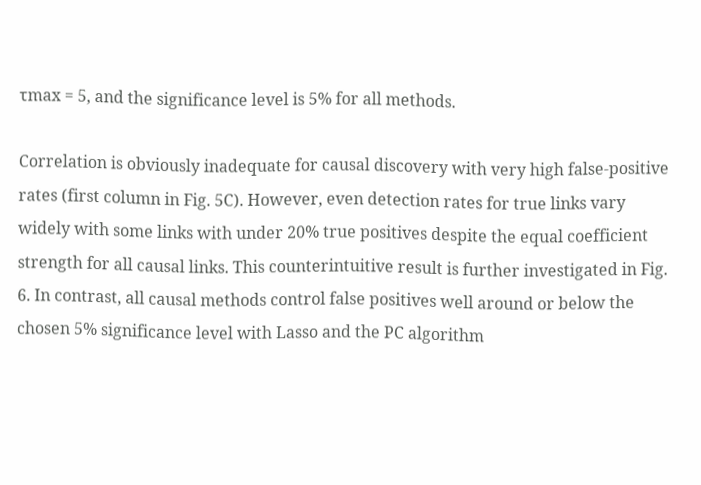τmax = 5, and the significance level is 5% for all methods.

Correlation is obviously inadequate for causal discovery with very high false-positive rates (first column in Fig. 5C). However, even detection rates for true links vary widely with some links with under 20% true positives despite the equal coefficient strength for all causal links. This counterintuitive result is further investigated in Fig. 6. In contrast, all causal methods control false positives well around or below the chosen 5% significance level with Lasso and the PC algorithm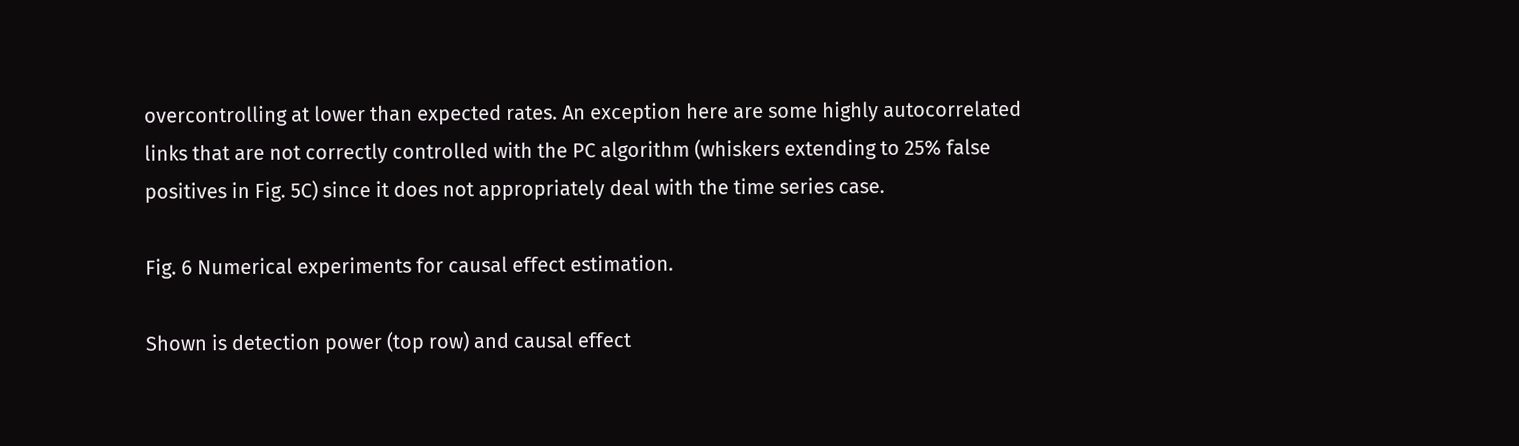overcontrolling at lower than expected rates. An exception here are some highly autocorrelated links that are not correctly controlled with the PC algorithm (whiskers extending to 25% false positives in Fig. 5C) since it does not appropriately deal with the time series case.

Fig. 6 Numerical experiments for causal effect estimation.

Shown is detection power (top row) and causal effect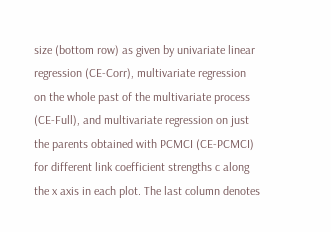size (bottom row) as given by univariate linear regression (CE-Corr), multivariate regression on the whole past of the multivariate process (CE-Full), and multivariate regression on just the parents obtained with PCMCI (CE-PCMCI) for different link coefficient strengths c along the x axis in each plot. The last column denotes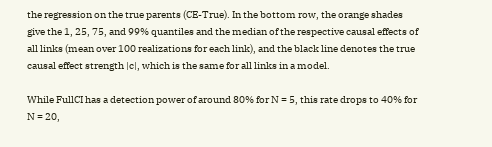the regression on the true parents (CE-True). In the bottom row, the orange shades give the 1, 25, 75, and 99% quantiles and the median of the respective causal effects of all links (mean over 100 realizations for each link), and the black line denotes the true causal effect strength |c|, which is the same for all links in a model.

While FullCI has a detection power of around 80% for N = 5, this rate drops to 40% for N = 20,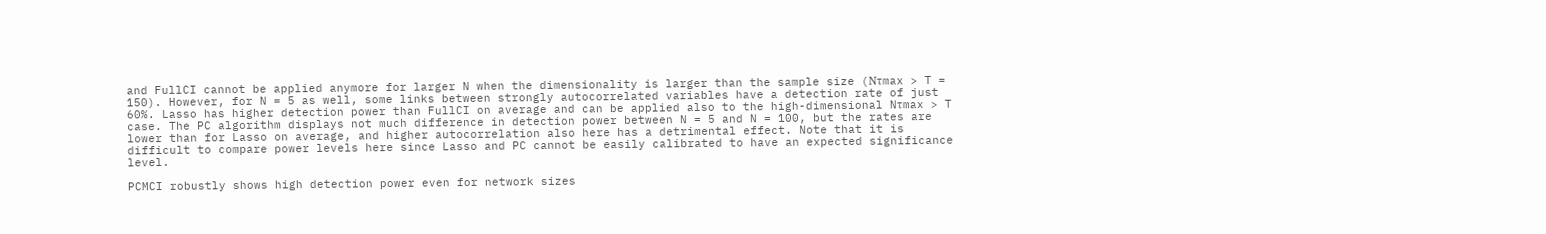and FullCI cannot be applied anymore for larger N when the dimensionality is larger than the sample size (Nτmax > T = 150). However, for N = 5 as well, some links between strongly autocorrelated variables have a detection rate of just 60%. Lasso has higher detection power than FullCI on average and can be applied also to the high-dimensional Nτmax > T case. The PC algorithm displays not much difference in detection power between N = 5 and N = 100, but the rates are lower than for Lasso on average, and higher autocorrelation also here has a detrimental effect. Note that it is difficult to compare power levels here since Lasso and PC cannot be easily calibrated to have an expected significance level.

PCMCI robustly shows high detection power even for network sizes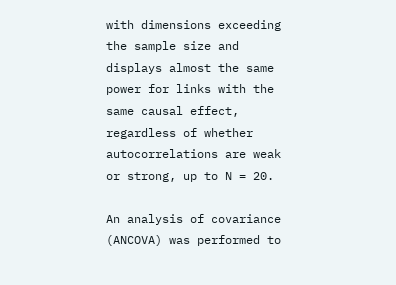with dimensions exceeding the sample size and displays almost the same power for links with the same causal effect, regardless of whether autocorrelations are weak or strong, up to N = 20.

An analysis of covariance (ANCOVA) was performed to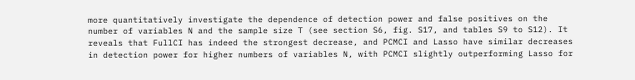more quantitatively investigate the dependence of detection power and false positives on the number of variables N and the sample size T (see section S6, fig. S17, and tables S9 to S12). It reveals that FullCI has indeed the strongest decrease, and PCMCI and Lasso have similar decreases in detection power for higher numbers of variables N, with PCMCI slightly outperforming Lasso for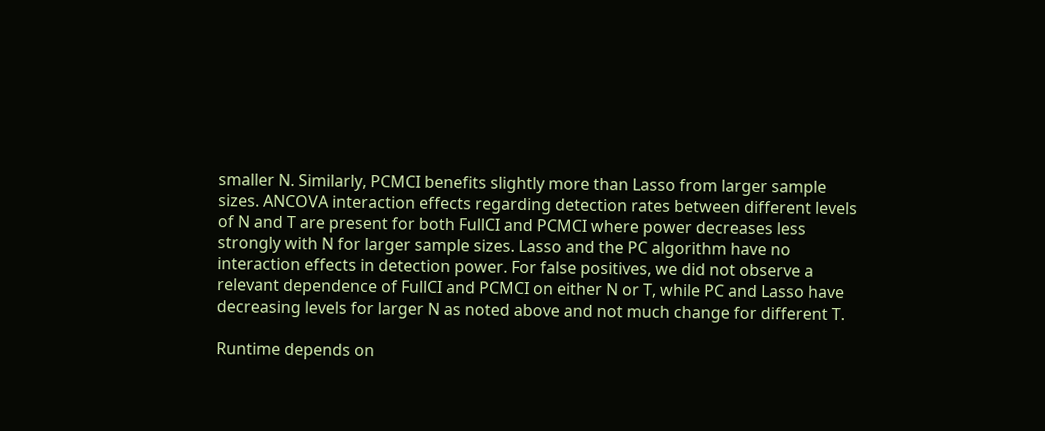smaller N. Similarly, PCMCI benefits slightly more than Lasso from larger sample sizes. ANCOVA interaction effects regarding detection rates between different levels of N and T are present for both FullCI and PCMCI where power decreases less strongly with N for larger sample sizes. Lasso and the PC algorithm have no interaction effects in detection power. For false positives, we did not observe a relevant dependence of FullCI and PCMCI on either N or T, while PC and Lasso have decreasing levels for larger N as noted above and not much change for different T.

Runtime depends on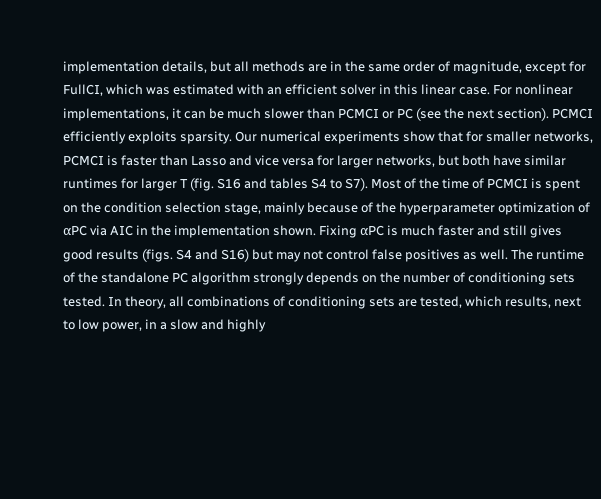implementation details, but all methods are in the same order of magnitude, except for FullCI, which was estimated with an efficient solver in this linear case. For nonlinear implementations, it can be much slower than PCMCI or PC (see the next section). PCMCI efficiently exploits sparsity. Our numerical experiments show that for smaller networks, PCMCI is faster than Lasso and vice versa for larger networks, but both have similar runtimes for larger T (fig. S16 and tables S4 to S7). Most of the time of PCMCI is spent on the condition selection stage, mainly because of the hyperparameter optimization of αPC via AIC in the implementation shown. Fixing αPC is much faster and still gives good results (figs. S4 and S16) but may not control false positives as well. The runtime of the standalone PC algorithm strongly depends on the number of conditioning sets tested. In theory, all combinations of conditioning sets are tested, which results, next to low power, in a slow and highly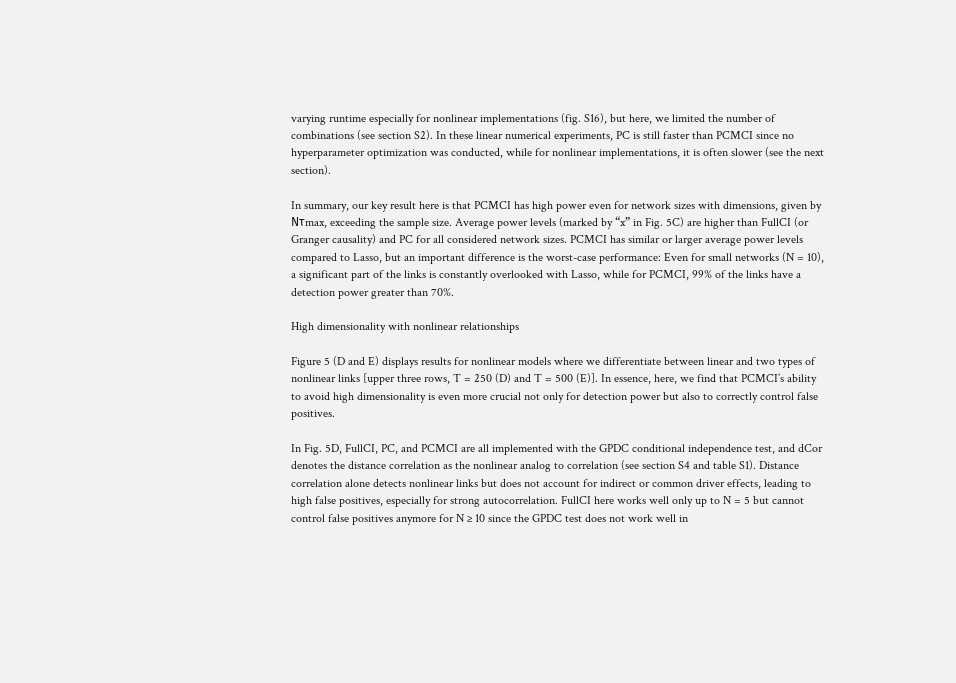varying runtime especially for nonlinear implementations (fig. S16), but here, we limited the number of combinations (see section S2). In these linear numerical experiments, PC is still faster than PCMCI since no hyperparameter optimization was conducted, while for nonlinear implementations, it is often slower (see the next section).

In summary, our key result here is that PCMCI has high power even for network sizes with dimensions, given by Nτmax, exceeding the sample size. Average power levels (marked by “x” in Fig. 5C) are higher than FullCI (or Granger causality) and PC for all considered network sizes. PCMCI has similar or larger average power levels compared to Lasso, but an important difference is the worst-case performance: Even for small networks (N = 10), a significant part of the links is constantly overlooked with Lasso, while for PCMCI, 99% of the links have a detection power greater than 70%.

High dimensionality with nonlinear relationships

Figure 5 (D and E) displays results for nonlinear models where we differentiate between linear and two types of nonlinear links [upper three rows, T = 250 (D) and T = 500 (E)]. In essence, here, we find that PCMCI’s ability to avoid high dimensionality is even more crucial not only for detection power but also to correctly control false positives.

In Fig. 5D, FullCI, PC, and PCMCI are all implemented with the GPDC conditional independence test, and dCor denotes the distance correlation as the nonlinear analog to correlation (see section S4 and table S1). Distance correlation alone detects nonlinear links but does not account for indirect or common driver effects, leading to high false positives, especially for strong autocorrelation. FullCI here works well only up to N = 5 but cannot control false positives anymore for N ≥ 10 since the GPDC test does not work well in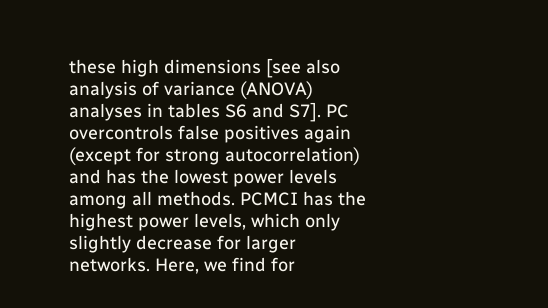these high dimensions [see also analysis of variance (ANOVA) analyses in tables S6 and S7]. PC overcontrols false positives again (except for strong autocorrelation) and has the lowest power levels among all methods. PCMCI has the highest power levels, which only slightly decrease for larger networks. Here, we find for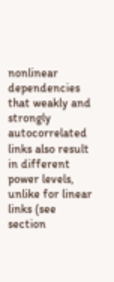nonlinear dependencies that weakly and strongly autocorrelated links also result in different power levels, unlike for linear links (see section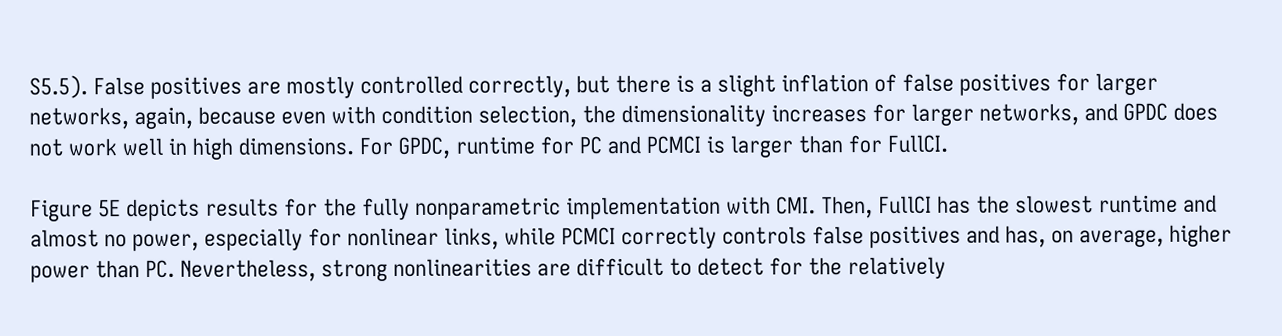S5.5). False positives are mostly controlled correctly, but there is a slight inflation of false positives for larger networks, again, because even with condition selection, the dimensionality increases for larger networks, and GPDC does not work well in high dimensions. For GPDC, runtime for PC and PCMCI is larger than for FullCI.

Figure 5E depicts results for the fully nonparametric implementation with CMI. Then, FullCI has the slowest runtime and almost no power, especially for nonlinear links, while PCMCI correctly controls false positives and has, on average, higher power than PC. Nevertheless, strong nonlinearities are difficult to detect for the relatively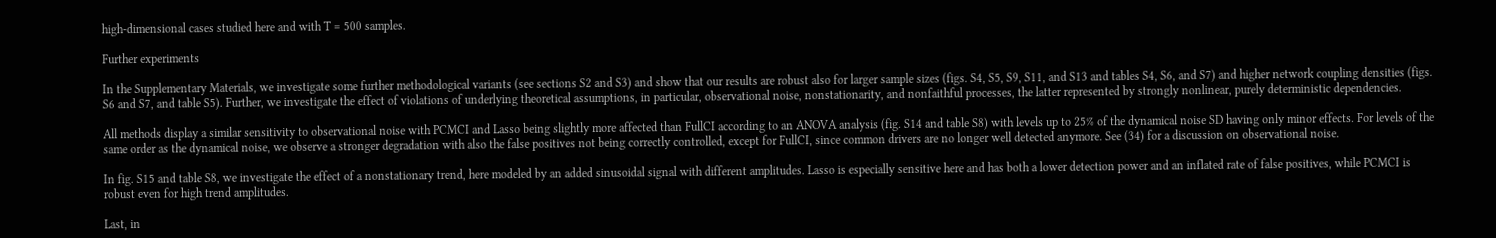high-dimensional cases studied here and with T = 500 samples.

Further experiments

In the Supplementary Materials, we investigate some further methodological variants (see sections S2 and S3) and show that our results are robust also for larger sample sizes (figs. S4, S5, S9, S11, and S13 and tables S4, S6, and S7) and higher network coupling densities (figs. S6 and S7, and table S5). Further, we investigate the effect of violations of underlying theoretical assumptions, in particular, observational noise, nonstationarity, and nonfaithful processes, the latter represented by strongly nonlinear, purely deterministic dependencies.

All methods display a similar sensitivity to observational noise with PCMCI and Lasso being slightly more affected than FullCI according to an ANOVA analysis (fig. S14 and table S8) with levels up to 25% of the dynamical noise SD having only minor effects. For levels of the same order as the dynamical noise, we observe a stronger degradation with also the false positives not being correctly controlled, except for FullCI, since common drivers are no longer well detected anymore. See (34) for a discussion on observational noise.

In fig. S15 and table S8, we investigate the effect of a nonstationary trend, here modeled by an added sinusoidal signal with different amplitudes. Lasso is especially sensitive here and has both a lower detection power and an inflated rate of false positives, while PCMCI is robust even for high trend amplitudes.

Last, in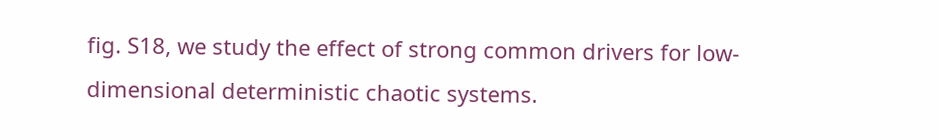fig. S18, we study the effect of strong common drivers for low-dimensional deterministic chaotic systems.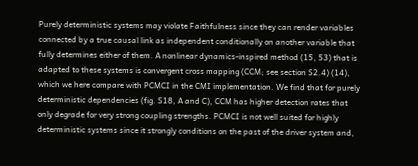Purely deterministic systems may violate Faithfulness since they can render variables connected by a true causal link as independent conditionally on another variable that fully determines either of them. A nonlinear dynamics-inspired method (15, 53) that is adapted to these systems is convergent cross mapping (CCM; see section S2.4) (14), which we here compare with PCMCI in the CMI implementation. We find that for purely deterministic dependencies (fig. S18, A and C), CCM has higher detection rates that only degrade for very strong coupling strengths. PCMCI is not well suited for highly deterministic systems since it strongly conditions on the past of the driver system and,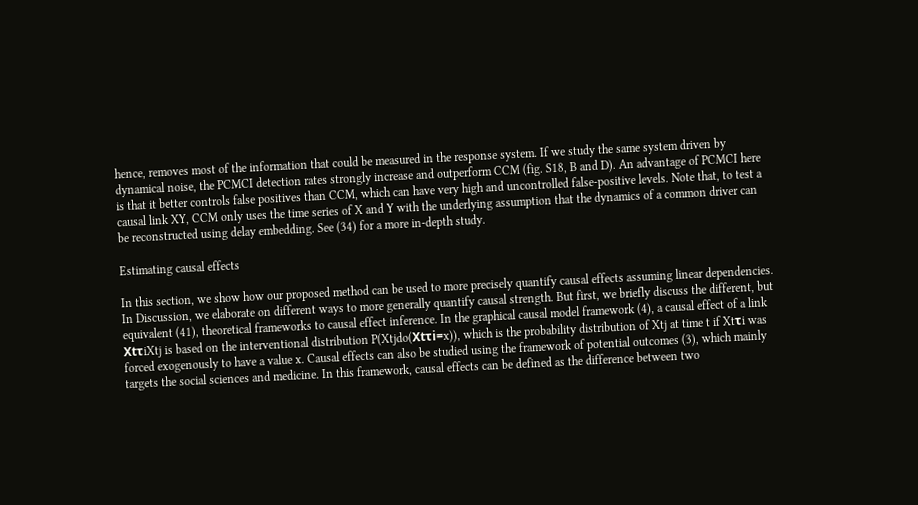hence, removes most of the information that could be measured in the response system. If we study the same system driven by dynamical noise, the PCMCI detection rates strongly increase and outperform CCM (fig. S18, B and D). An advantage of PCMCI here is that it better controls false positives than CCM, which can have very high and uncontrolled false-positive levels. Note that, to test a causal link XY, CCM only uses the time series of X and Y with the underlying assumption that the dynamics of a common driver can be reconstructed using delay embedding. See (34) for a more in-depth study.

Estimating causal effects

In this section, we show how our proposed method can be used to more precisely quantify causal effects assuming linear dependencies. In Discussion, we elaborate on different ways to more generally quantify causal strength. But first, we briefly discuss the different, but equivalent (41), theoretical frameworks to causal effect inference. In the graphical causal model framework (4), a causal effect of a link XtτiXtj is based on the interventional distribution P(Xtjdo(Xtτi=x)), which is the probability distribution of Xtj at time t if Xtτi was forced exogenously to have a value x. Causal effects can also be studied using the framework of potential outcomes (3), which mainly targets the social sciences and medicine. In this framework, causal effects can be defined as the difference between two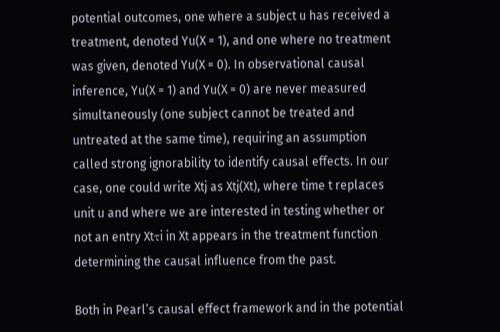potential outcomes, one where a subject u has received a treatment, denoted Yu(X = 1), and one where no treatment was given, denoted Yu(X = 0). In observational causal inference, Yu(X = 1) and Yu(X = 0) are never measured simultaneously (one subject cannot be treated and untreated at the same time), requiring an assumption called strong ignorability to identify causal effects. In our case, one could write Xtj as Xtj(Xt), where time t replaces unit u and where we are interested in testing whether or not an entry Xtτi in Xt appears in the treatment function determining the causal influence from the past.

Both in Pearl’s causal effect framework and in the potential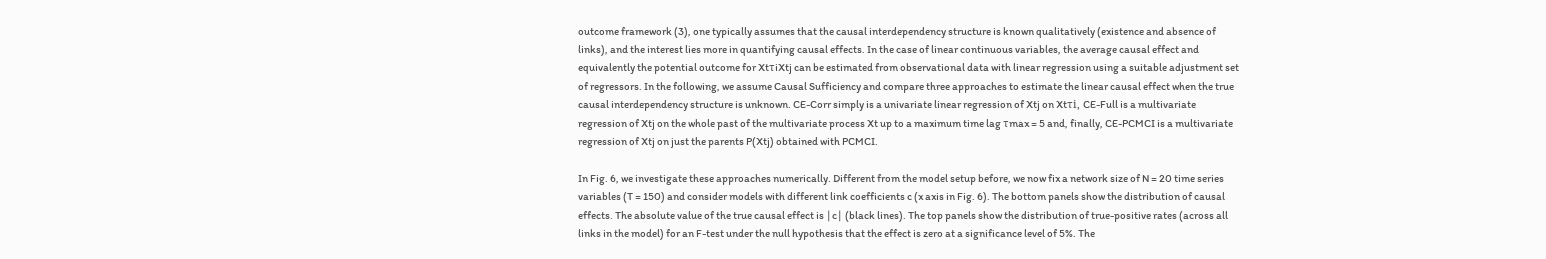outcome framework (3), one typically assumes that the causal interdependency structure is known qualitatively (existence and absence of links), and the interest lies more in quantifying causal effects. In the case of linear continuous variables, the average causal effect and equivalently the potential outcome for XtτiXtj can be estimated from observational data with linear regression using a suitable adjustment set of regressors. In the following, we assume Causal Sufficiency and compare three approaches to estimate the linear causal effect when the true causal interdependency structure is unknown. CE-Corr simply is a univariate linear regression of Xtj on Xtτi, CE-Full is a multivariate regression of Xtj on the whole past of the multivariate process Xt up to a maximum time lag τmax = 5 and, finally, CE-PCMCI is a multivariate regression of Xtj on just the parents P(Xtj) obtained with PCMCI.

In Fig. 6, we investigate these approaches numerically. Different from the model setup before, we now fix a network size of N = 20 time series variables (T = 150) and consider models with different link coefficients c (x axis in Fig. 6). The bottom panels show the distribution of causal effects. The absolute value of the true causal effect is ∣c∣ (black lines). The top panels show the distribution of true-positive rates (across all links in the model) for an F-test under the null hypothesis that the effect is zero at a significance level of 5%. The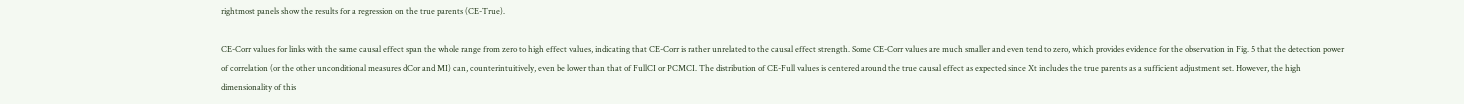rightmost panels show the results for a regression on the true parents (CE-True).

CE-Corr values for links with the same causal effect span the whole range from zero to high effect values, indicating that CE-Corr is rather unrelated to the causal effect strength. Some CE-Corr values are much smaller and even tend to zero, which provides evidence for the observation in Fig. 5 that the detection power of correlation (or the other unconditional measures dCor and MI) can, counterintuitively, even be lower than that of FullCI or PCMCI. The distribution of CE-Full values is centered around the true causal effect as expected since Xt includes the true parents as a sufficient adjustment set. However, the high dimensionality of this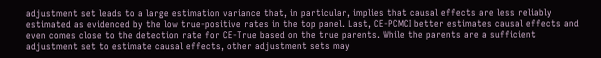adjustment set leads to a large estimation variance that, in particular, implies that causal effects are less reliably estimated as evidenced by the low true-positive rates in the top panel. Last, CE-PCMCI better estimates causal effects and even comes close to the detection rate for CE-True based on the true parents. While the parents are a sufficient adjustment set to estimate causal effects, other adjustment sets may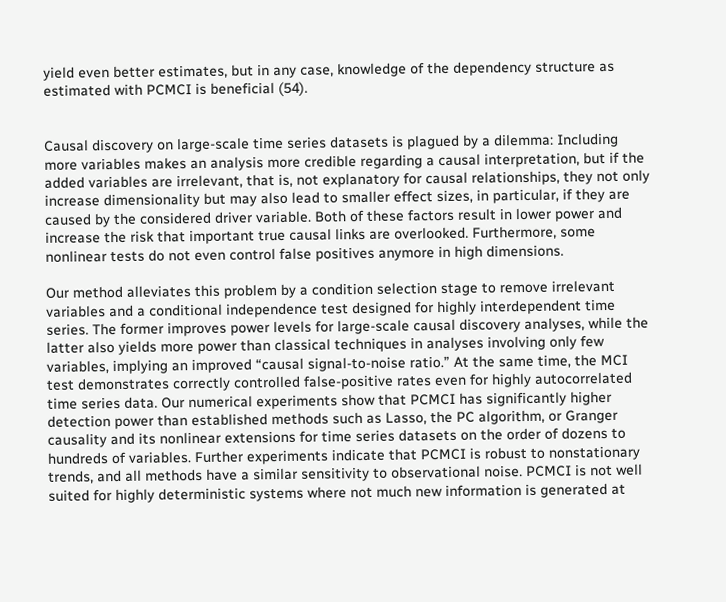yield even better estimates, but in any case, knowledge of the dependency structure as estimated with PCMCI is beneficial (54).


Causal discovery on large-scale time series datasets is plagued by a dilemma: Including more variables makes an analysis more credible regarding a causal interpretation, but if the added variables are irrelevant, that is, not explanatory for causal relationships, they not only increase dimensionality but may also lead to smaller effect sizes, in particular, if they are caused by the considered driver variable. Both of these factors result in lower power and increase the risk that important true causal links are overlooked. Furthermore, some nonlinear tests do not even control false positives anymore in high dimensions.

Our method alleviates this problem by a condition selection stage to remove irrelevant variables and a conditional independence test designed for highly interdependent time series. The former improves power levels for large-scale causal discovery analyses, while the latter also yields more power than classical techniques in analyses involving only few variables, implying an improved “causal signal-to-noise ratio.” At the same time, the MCI test demonstrates correctly controlled false-positive rates even for highly autocorrelated time series data. Our numerical experiments show that PCMCI has significantly higher detection power than established methods such as Lasso, the PC algorithm, or Granger causality and its nonlinear extensions for time series datasets on the order of dozens to hundreds of variables. Further experiments indicate that PCMCI is robust to nonstationary trends, and all methods have a similar sensitivity to observational noise. PCMCI is not well suited for highly deterministic systems where not much new information is generated at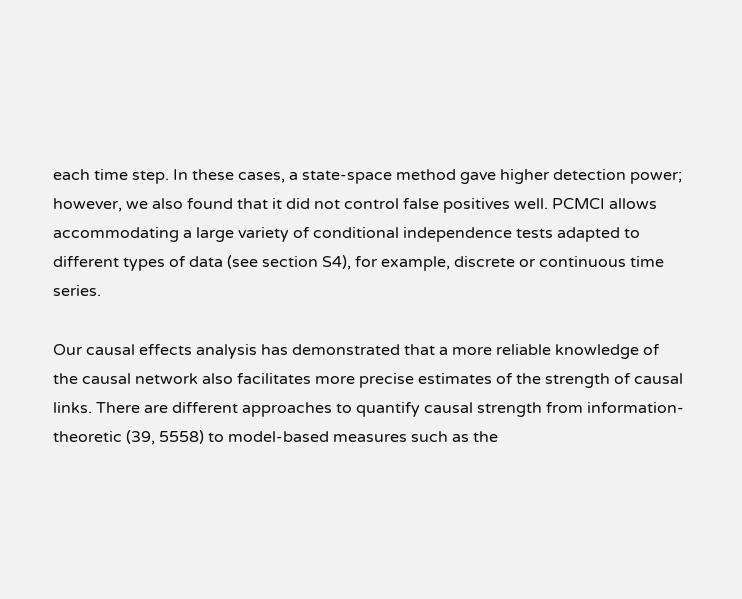each time step. In these cases, a state-space method gave higher detection power; however, we also found that it did not control false positives well. PCMCI allows accommodating a large variety of conditional independence tests adapted to different types of data (see section S4), for example, discrete or continuous time series.

Our causal effects analysis has demonstrated that a more reliable knowledge of the causal network also facilitates more precise estimates of the strength of causal links. There are different approaches to quantify causal strength from information-theoretic (39, 5558) to model-based measures such as the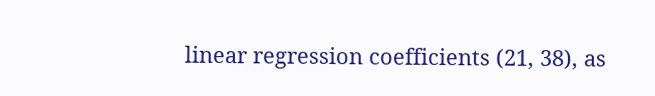linear regression coefficients (21, 38), as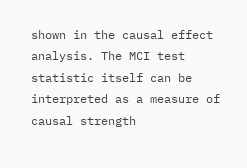shown in the causal effect analysis. The MCI test statistic itself can be interpreted as a measure of causal strength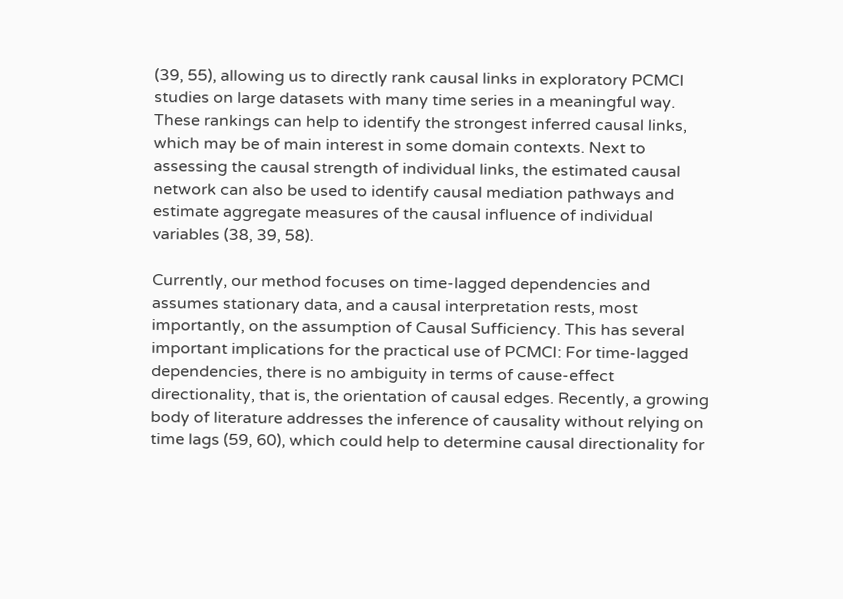(39, 55), allowing us to directly rank causal links in exploratory PCMCI studies on large datasets with many time series in a meaningful way. These rankings can help to identify the strongest inferred causal links, which may be of main interest in some domain contexts. Next to assessing the causal strength of individual links, the estimated causal network can also be used to identify causal mediation pathways and estimate aggregate measures of the causal influence of individual variables (38, 39, 58).

Currently, our method focuses on time-lagged dependencies and assumes stationary data, and a causal interpretation rests, most importantly, on the assumption of Causal Sufficiency. This has several important implications for the practical use of PCMCI: For time-lagged dependencies, there is no ambiguity in terms of cause-effect directionality, that is, the orientation of causal edges. Recently, a growing body of literature addresses the inference of causality without relying on time lags (59, 60), which could help to determine causal directionality for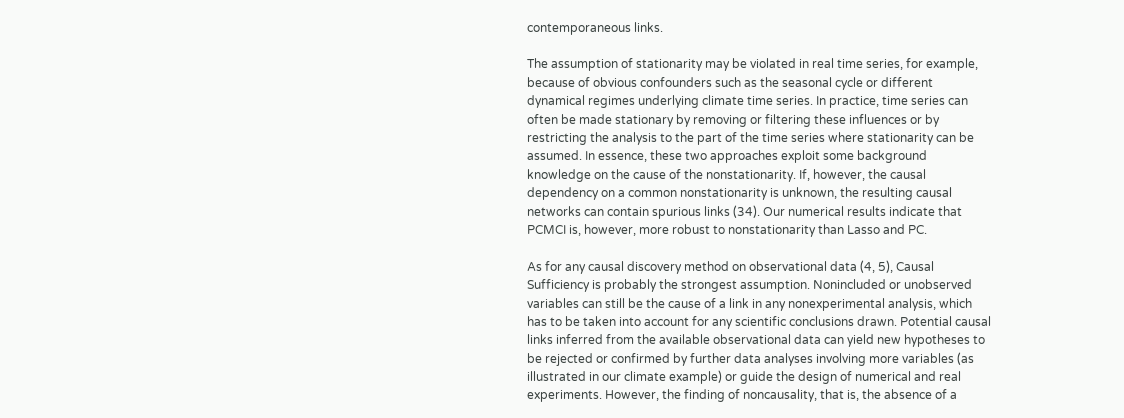contemporaneous links.

The assumption of stationarity may be violated in real time series, for example, because of obvious confounders such as the seasonal cycle or different dynamical regimes underlying climate time series. In practice, time series can often be made stationary by removing or filtering these influences or by restricting the analysis to the part of the time series where stationarity can be assumed. In essence, these two approaches exploit some background knowledge on the cause of the nonstationarity. If, however, the causal dependency on a common nonstationarity is unknown, the resulting causal networks can contain spurious links (34). Our numerical results indicate that PCMCI is, however, more robust to nonstationarity than Lasso and PC.

As for any causal discovery method on observational data (4, 5), Causal Sufficiency is probably the strongest assumption. Nonincluded or unobserved variables can still be the cause of a link in any nonexperimental analysis, which has to be taken into account for any scientific conclusions drawn. Potential causal links inferred from the available observational data can yield new hypotheses to be rejected or confirmed by further data analyses involving more variables (as illustrated in our climate example) or guide the design of numerical and real experiments. However, the finding of noncausality, that is, the absence of a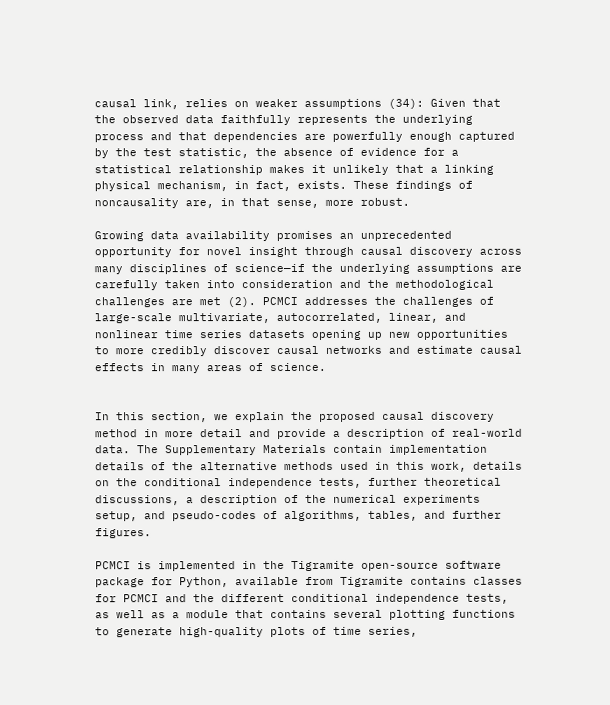causal link, relies on weaker assumptions (34): Given that the observed data faithfully represents the underlying process and that dependencies are powerfully enough captured by the test statistic, the absence of evidence for a statistical relationship makes it unlikely that a linking physical mechanism, in fact, exists. These findings of noncausality are, in that sense, more robust.

Growing data availability promises an unprecedented opportunity for novel insight through causal discovery across many disciplines of science—if the underlying assumptions are carefully taken into consideration and the methodological challenges are met (2). PCMCI addresses the challenges of large-scale multivariate, autocorrelated, linear, and nonlinear time series datasets opening up new opportunities to more credibly discover causal networks and estimate causal effects in many areas of science.


In this section, we explain the proposed causal discovery method in more detail and provide a description of real-world data. The Supplementary Materials contain implementation details of the alternative methods used in this work, details on the conditional independence tests, further theoretical discussions, a description of the numerical experiments setup, and pseudo-codes of algorithms, tables, and further figures.

PCMCI is implemented in the Tigramite open-source software package for Python, available from Tigramite contains classes for PCMCI and the different conditional independence tests, as well as a module that contains several plotting functions to generate high-quality plots of time series,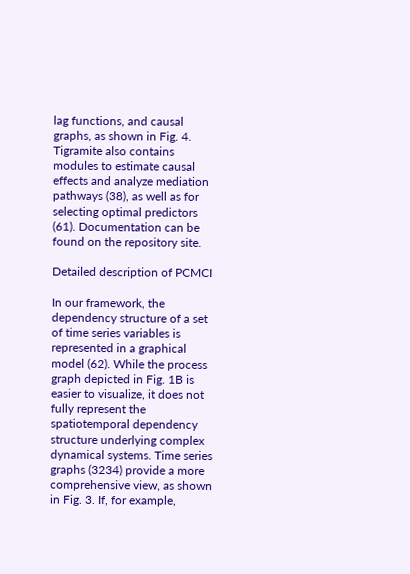lag functions, and causal graphs, as shown in Fig. 4. Tigramite also contains modules to estimate causal effects and analyze mediation pathways (38), as well as for selecting optimal predictors (61). Documentation can be found on the repository site.

Detailed description of PCMCI

In our framework, the dependency structure of a set of time series variables is represented in a graphical model (62). While the process graph depicted in Fig. 1B is easier to visualize, it does not fully represent the spatiotemporal dependency structure underlying complex dynamical systems. Time series graphs (3234) provide a more comprehensive view, as shown in Fig. 3. If, for example,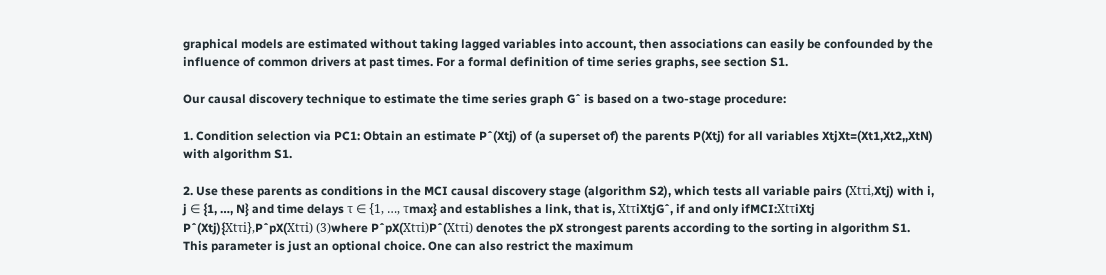graphical models are estimated without taking lagged variables into account, then associations can easily be confounded by the influence of common drivers at past times. For a formal definition of time series graphs, see section S1.

Our causal discovery technique to estimate the time series graph Gˆ is based on a two-stage procedure:

1. Condition selection via PC1: Obtain an estimate Pˆ(Xtj) of (a superset of) the parents P(Xtj) for all variables XtjXt=(Xt1,Xt2,,XtN) with algorithm S1.

2. Use these parents as conditions in the MCI causal discovery stage (algorithm S2), which tests all variable pairs (Xtτi,Xtj) with i, j ∈ {1, …, N} and time delays τ ∈ {1, …, τmax} and establishes a link, that is, XtτiXtjGˆ, if and only ifMCI:XtτiXtj Pˆ(Xtj){Xtτi},PˆpX(Xtτi) (3)where PˆpX(Xtτi)Pˆ(Xtτi) denotes the pX strongest parents according to the sorting in algorithm S1. This parameter is just an optional choice. One can also restrict the maximum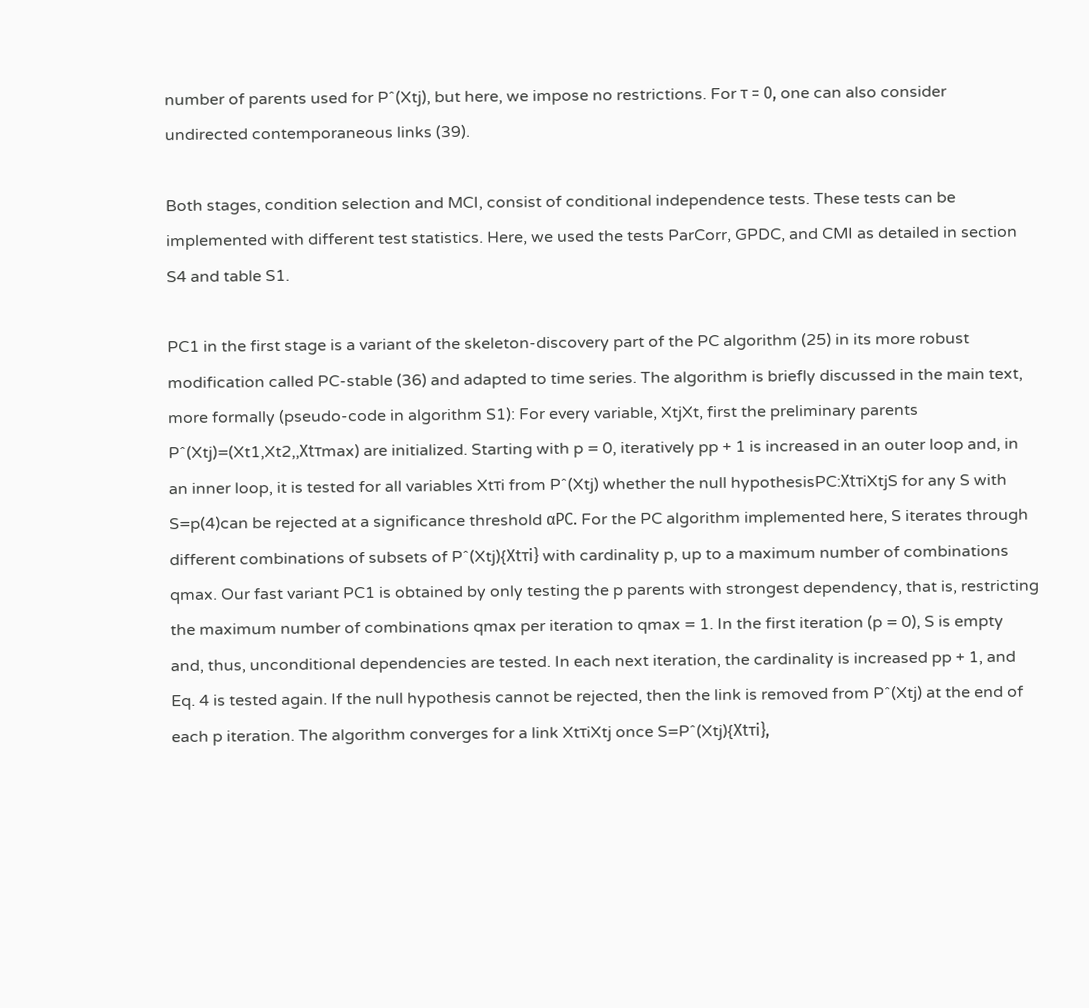number of parents used for Pˆ(Xtj), but here, we impose no restrictions. For τ = 0, one can also consider undirected contemporaneous links (39).

Both stages, condition selection and MCI, consist of conditional independence tests. These tests can be implemented with different test statistics. Here, we used the tests ParCorr, GPDC, and CMI as detailed in section S4 and table S1.

PC1 in the first stage is a variant of the skeleton-discovery part of the PC algorithm (25) in its more robust modification called PC-stable (36) and adapted to time series. The algorithm is briefly discussed in the main text, more formally (pseudo-code in algorithm S1): For every variable, XtjXt, first the preliminary parents Pˆ(Xtj)=(Xt1,Xt2,,Xtτmax) are initialized. Starting with p = 0, iteratively pp + 1 is increased in an outer loop and, in an inner loop, it is tested for all variables Xtτi from Pˆ(Xtj) whether the null hypothesisPC:XtτiXtjS for any S with S=p(4)can be rejected at a significance threshold αPC. For the PC algorithm implemented here, S iterates through different combinations of subsets of Pˆ(Xtj){Xtτi} with cardinality p, up to a maximum number of combinations qmax. Our fast variant PC1 is obtained by only testing the p parents with strongest dependency, that is, restricting the maximum number of combinations qmax per iteration to qmax = 1. In the first iteration (p = 0), S is empty and, thus, unconditional dependencies are tested. In each next iteration, the cardinality is increased pp + 1, and Eq. 4 is tested again. If the null hypothesis cannot be rejected, then the link is removed from Pˆ(Xtj) at the end of each p iteration. The algorithm converges for a link XtτiXtj once S=Pˆ(Xtj){Xtτi},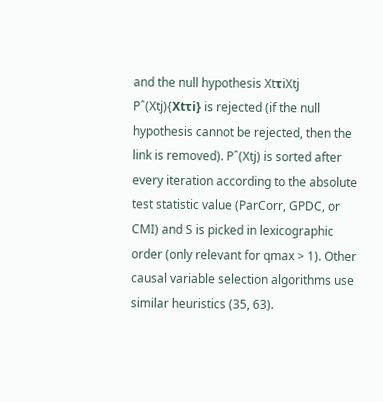and the null hypothesis XtτiXtj Pˆ(Xtj){Xtτi} is rejected (if the null hypothesis cannot be rejected, then the link is removed). Pˆ(Xtj) is sorted after every iteration according to the absolute test statistic value (ParCorr, GPDC, or CMI) and S is picked in lexicographic order (only relevant for qmax > 1). Other causal variable selection algorithms use similar heuristics (35, 63).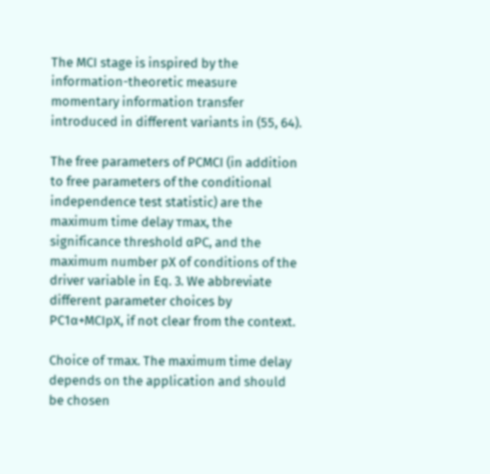The MCI stage is inspired by the information-theoretic measure momentary information transfer introduced in different variants in (55, 64).

The free parameters of PCMCI (in addition to free parameters of the conditional independence test statistic) are the maximum time delay τmax, the significance threshold αPC, and the maximum number pX of conditions of the driver variable in Eq. 3. We abbreviate different parameter choices by PC1α+MCIpX, if not clear from the context.

Choice of τmax. The maximum time delay depends on the application and should be chosen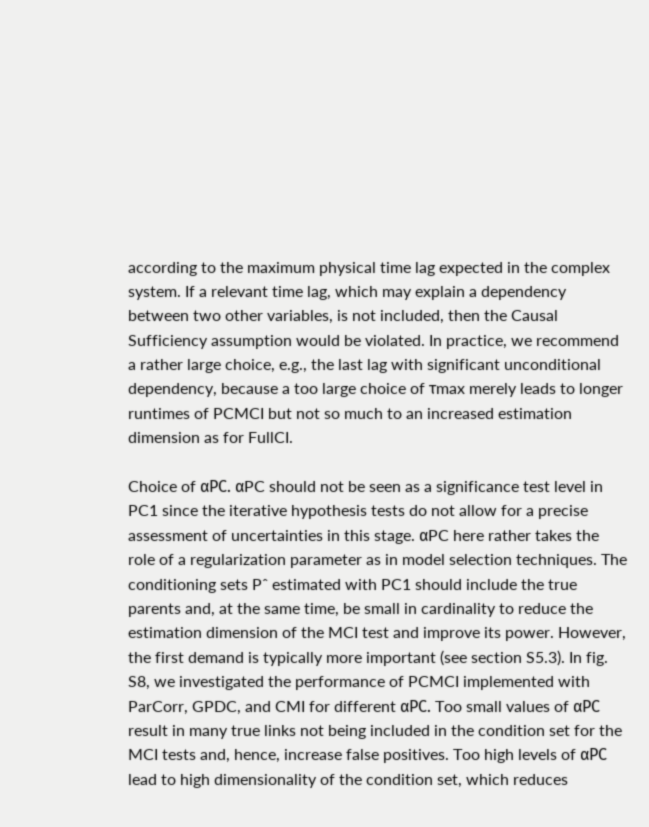according to the maximum physical time lag expected in the complex system. If a relevant time lag, which may explain a dependency between two other variables, is not included, then the Causal Sufficiency assumption would be violated. In practice, we recommend a rather large choice, e.g., the last lag with significant unconditional dependency, because a too large choice of τmax merely leads to longer runtimes of PCMCI but not so much to an increased estimation dimension as for FullCI.

Choice of αPC. αPC should not be seen as a significance test level in PC1 since the iterative hypothesis tests do not allow for a precise assessment of uncertainties in this stage. αPC here rather takes the role of a regularization parameter as in model selection techniques. The conditioning sets Pˆ estimated with PC1 should include the true parents and, at the same time, be small in cardinality to reduce the estimation dimension of the MCI test and improve its power. However, the first demand is typically more important (see section S5.3). In fig. S8, we investigated the performance of PCMCI implemented with ParCorr, GPDC, and CMI for different αPC. Too small values of αPC result in many true links not being included in the condition set for the MCI tests and, hence, increase false positives. Too high levels of αPC lead to high dimensionality of the condition set, which reduces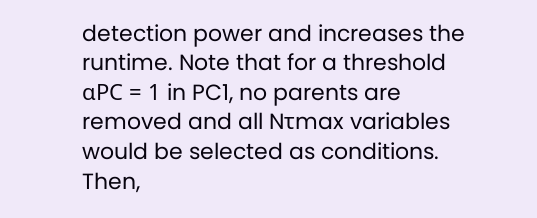detection power and increases the runtime. Note that for a threshold αPC = 1 in PC1, no parents are removed and all Nτmax variables would be selected as conditions. Then,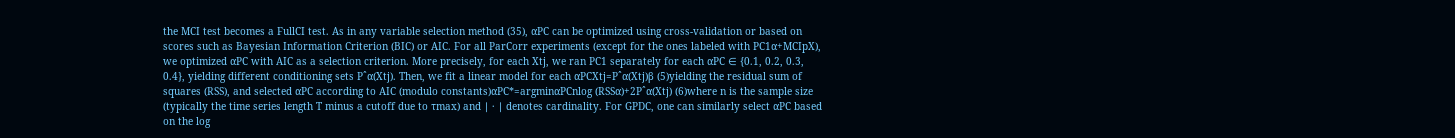the MCI test becomes a FullCI test. As in any variable selection method (35), αPC can be optimized using cross-validation or based on scores such as Bayesian Information Criterion (BIC) or AIC. For all ParCorr experiments (except for the ones labeled with PC1α+MCIpX), we optimized αPC with AIC as a selection criterion. More precisely, for each Xtj, we ran PC1 separately for each αPC ∈ {0.1, 0.2, 0.3, 0.4}, yielding different conditioning sets Pˆα(Xtj). Then, we fit a linear model for each αPCXtj=Pˆα(Xtj)β (5)yielding the residual sum of squares (RSS), and selected αPC according to AIC (modulo constants)αPC*=argminαPCnlog (RSSα)+2Pˆα(Xtj) (6)where n is the sample size (typically the time series length T minus a cutoff due to τmax) and ∣ · ∣ denotes cardinality. For GPDC, one can similarly select αPC based on the log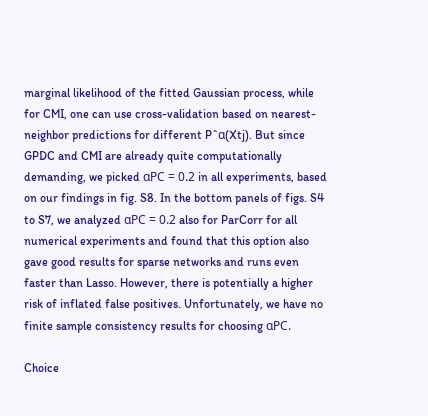marginal likelihood of the fitted Gaussian process, while for CMI, one can use cross-validation based on nearest-neighbor predictions for different Pˆα(Xtj). But since GPDC and CMI are already quite computationally demanding, we picked αPC = 0.2 in all experiments, based on our findings in fig. S8. In the bottom panels of figs. S4 to S7, we analyzed αPC = 0.2 also for ParCorr for all numerical experiments and found that this option also gave good results for sparse networks and runs even faster than Lasso. However, there is potentially a higher risk of inflated false positives. Unfortunately, we have no finite sample consistency results for choosing αPC.

Choice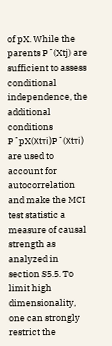of pX. While the parents Pˆ(Xtj) are sufficient to assess conditional independence, the additional conditions PˆpX(Xtτi)Pˆ(Xtτi) are used to account for autocorrelation and make the MCI test statistic a measure of causal strength as analyzed in section S5.5. To limit high dimensionality, one can strongly restrict the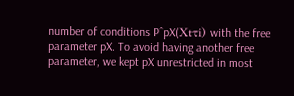number of conditions PˆpX(Xtτi) with the free parameter pX. To avoid having another free parameter, we kept pX unrestricted in most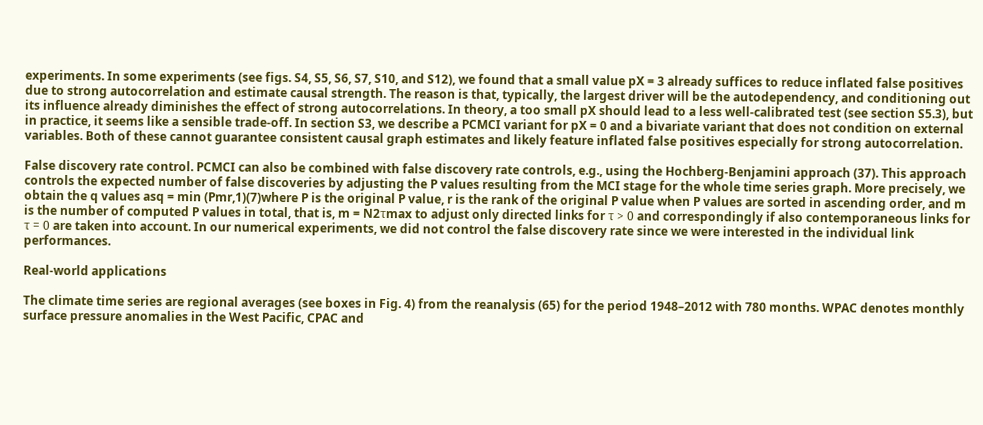experiments. In some experiments (see figs. S4, S5, S6, S7, S10, and S12), we found that a small value pX = 3 already suffices to reduce inflated false positives due to strong autocorrelation and estimate causal strength. The reason is that, typically, the largest driver will be the autodependency, and conditioning out its influence already diminishes the effect of strong autocorrelations. In theory, a too small pX should lead to a less well-calibrated test (see section S5.3), but in practice, it seems like a sensible trade-off. In section S3, we describe a PCMCI variant for pX = 0 and a bivariate variant that does not condition on external variables. Both of these cannot guarantee consistent causal graph estimates and likely feature inflated false positives especially for strong autocorrelation.

False discovery rate control. PCMCI can also be combined with false discovery rate controls, e.g., using the Hochberg-Benjamini approach (37). This approach controls the expected number of false discoveries by adjusting the P values resulting from the MCI stage for the whole time series graph. More precisely, we obtain the q values asq = min (Pmr,1)(7)where P is the original P value, r is the rank of the original P value when P values are sorted in ascending order, and m is the number of computed P values in total, that is, m = N2τmax to adjust only directed links for τ > 0 and correspondingly if also contemporaneous links for τ = 0 are taken into account. In our numerical experiments, we did not control the false discovery rate since we were interested in the individual link performances.

Real-world applications

The climate time series are regional averages (see boxes in Fig. 4) from the reanalysis (65) for the period 1948–2012 with 780 months. WPAC denotes monthly surface pressure anomalies in the West Pacific, CPAC and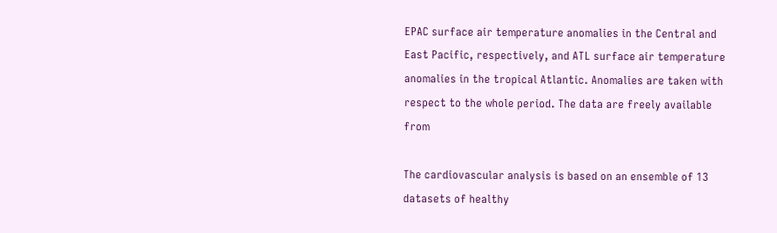EPAC surface air temperature anomalies in the Central and East Pacific, respectively, and ATL surface air temperature anomalies in the tropical Atlantic. Anomalies are taken with respect to the whole period. The data are freely available from

The cardiovascular analysis is based on an ensemble of 13 datasets of healthy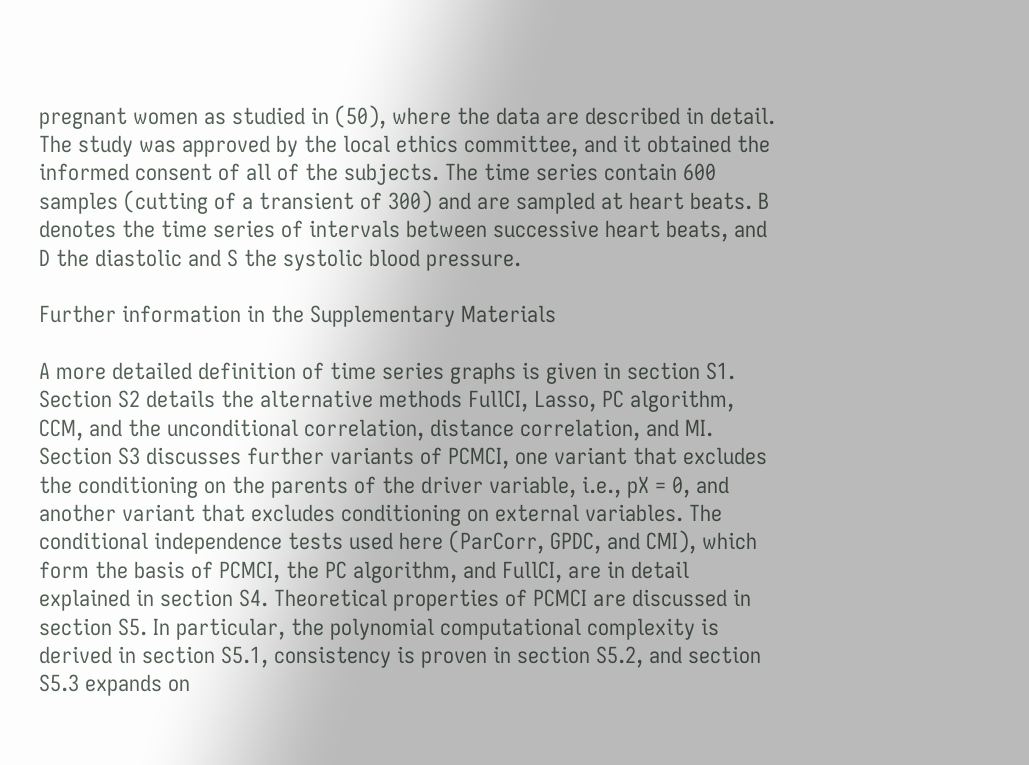pregnant women as studied in (50), where the data are described in detail. The study was approved by the local ethics committee, and it obtained the informed consent of all of the subjects. The time series contain 600 samples (cutting of a transient of 300) and are sampled at heart beats. B denotes the time series of intervals between successive heart beats, and D the diastolic and S the systolic blood pressure.

Further information in the Supplementary Materials

A more detailed definition of time series graphs is given in section S1. Section S2 details the alternative methods FullCI, Lasso, PC algorithm, CCM, and the unconditional correlation, distance correlation, and MI. Section S3 discusses further variants of PCMCI, one variant that excludes the conditioning on the parents of the driver variable, i.e., pX = 0, and another variant that excludes conditioning on external variables. The conditional independence tests used here (ParCorr, GPDC, and CMI), which form the basis of PCMCI, the PC algorithm, and FullCI, are in detail explained in section S4. Theoretical properties of PCMCI are discussed in section S5. In particular, the polynomial computational complexity is derived in section S5.1, consistency is proven in section S5.2, and section S5.3 expands on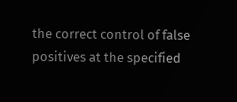the correct control of false positives at the specified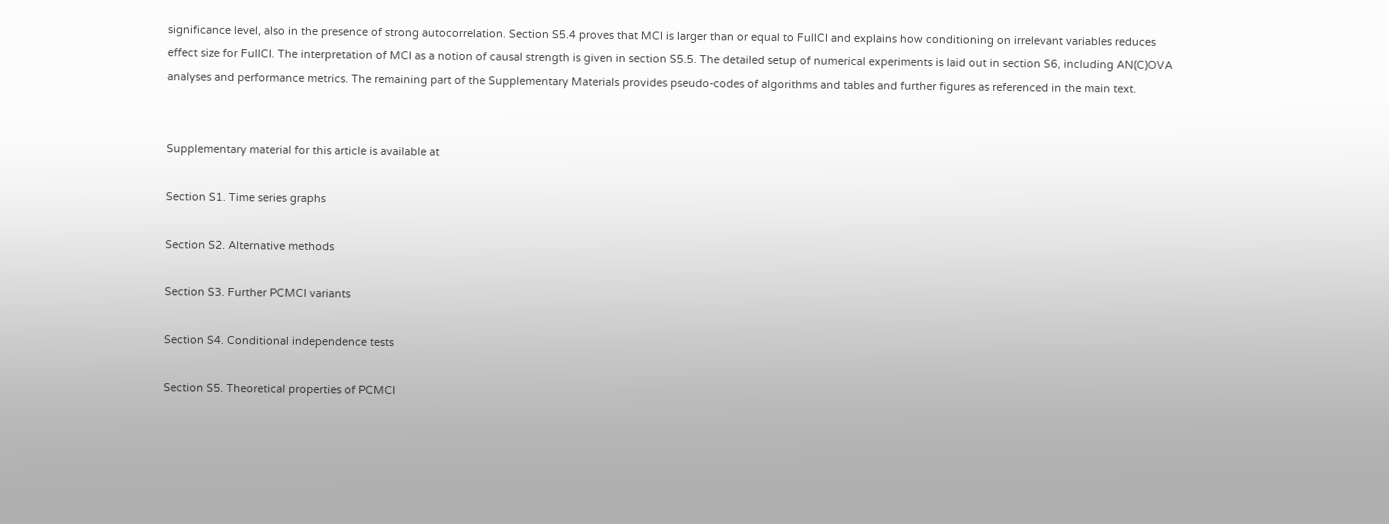significance level, also in the presence of strong autocorrelation. Section S5.4 proves that MCI is larger than or equal to FullCI and explains how conditioning on irrelevant variables reduces effect size for FullCI. The interpretation of MCI as a notion of causal strength is given in section S5.5. The detailed setup of numerical experiments is laid out in section S6, including AN(C)OVA analyses and performance metrics. The remaining part of the Supplementary Materials provides pseudo-codes of algorithms and tables and further figures as referenced in the main text.


Supplementary material for this article is available at

Section S1. Time series graphs

Section S2. Alternative methods

Section S3. Further PCMCI variants

Section S4. Conditional independence tests

Section S5. Theoretical properties of PCMCI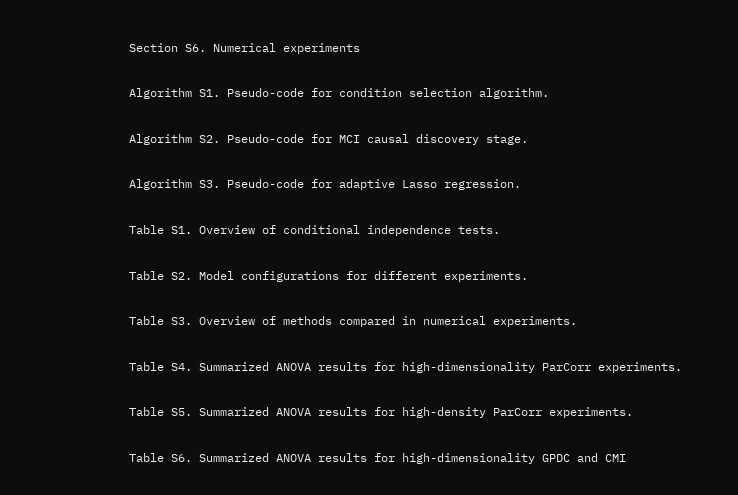Section S6. Numerical experiments

Algorithm S1. Pseudo-code for condition selection algorithm.

Algorithm S2. Pseudo-code for MCI causal discovery stage.

Algorithm S3. Pseudo-code for adaptive Lasso regression.

Table S1. Overview of conditional independence tests.

Table S2. Model configurations for different experiments.

Table S3. Overview of methods compared in numerical experiments.

Table S4. Summarized ANOVA results for high-dimensionality ParCorr experiments.

Table S5. Summarized ANOVA results for high-density ParCorr experiments.

Table S6. Summarized ANOVA results for high-dimensionality GPDC and CMI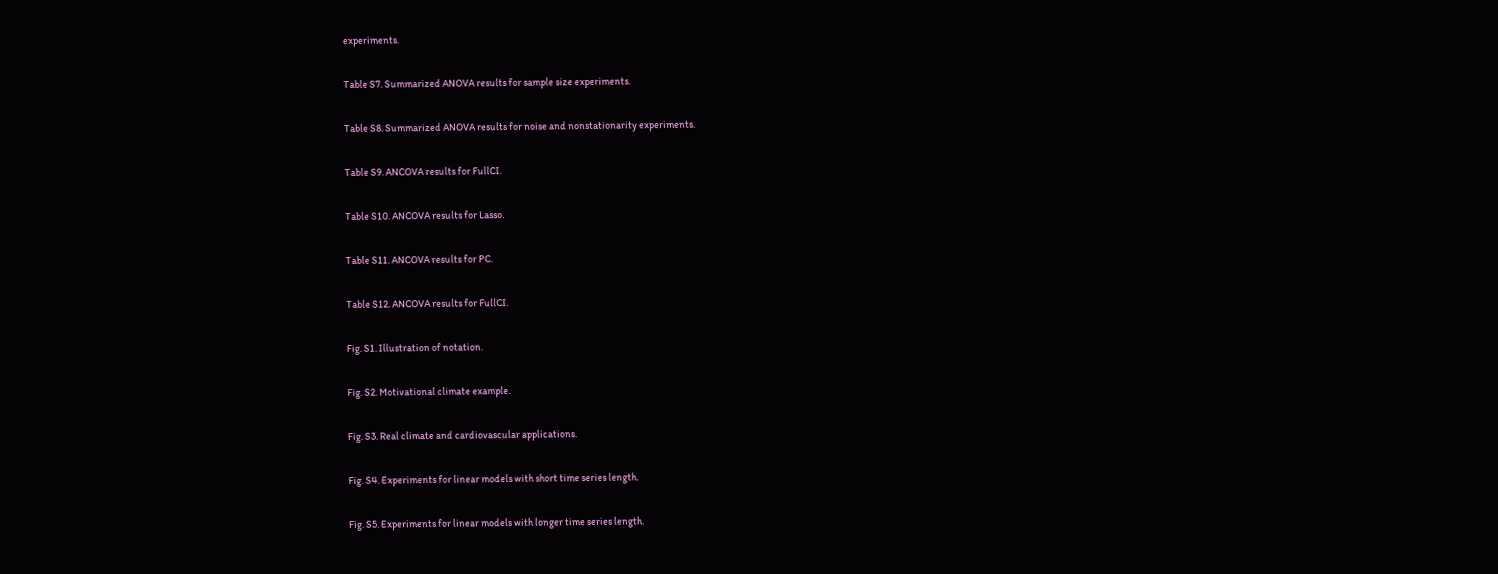experiments.

Table S7. Summarized ANOVA results for sample size experiments.

Table S8. Summarized ANOVA results for noise and nonstationarity experiments.

Table S9. ANCOVA results for FullCI.

Table S10. ANCOVA results for Lasso.

Table S11. ANCOVA results for PC.

Table S12. ANCOVA results for FullCI.

Fig. S1. Illustration of notation.

Fig. S2. Motivational climate example.

Fig. S3. Real climate and cardiovascular applications.

Fig. S4. Experiments for linear models with short time series length.

Fig. S5. Experiments for linear models with longer time series length.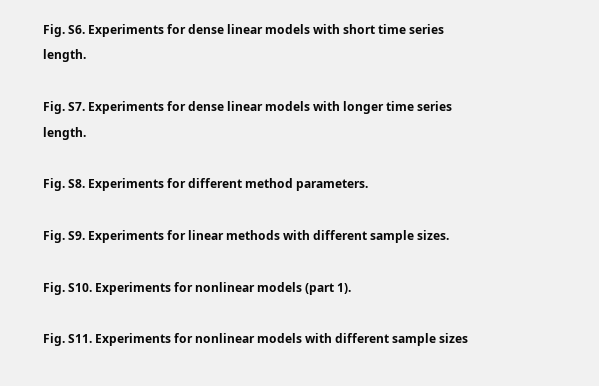Fig. S6. Experiments for dense linear models with short time series length.

Fig. S7. Experiments for dense linear models with longer time series length.

Fig. S8. Experiments for different method parameters.

Fig. S9. Experiments for linear methods with different sample sizes.

Fig. S10. Experiments for nonlinear models (part 1).

Fig. S11. Experiments for nonlinear models with different sample sizes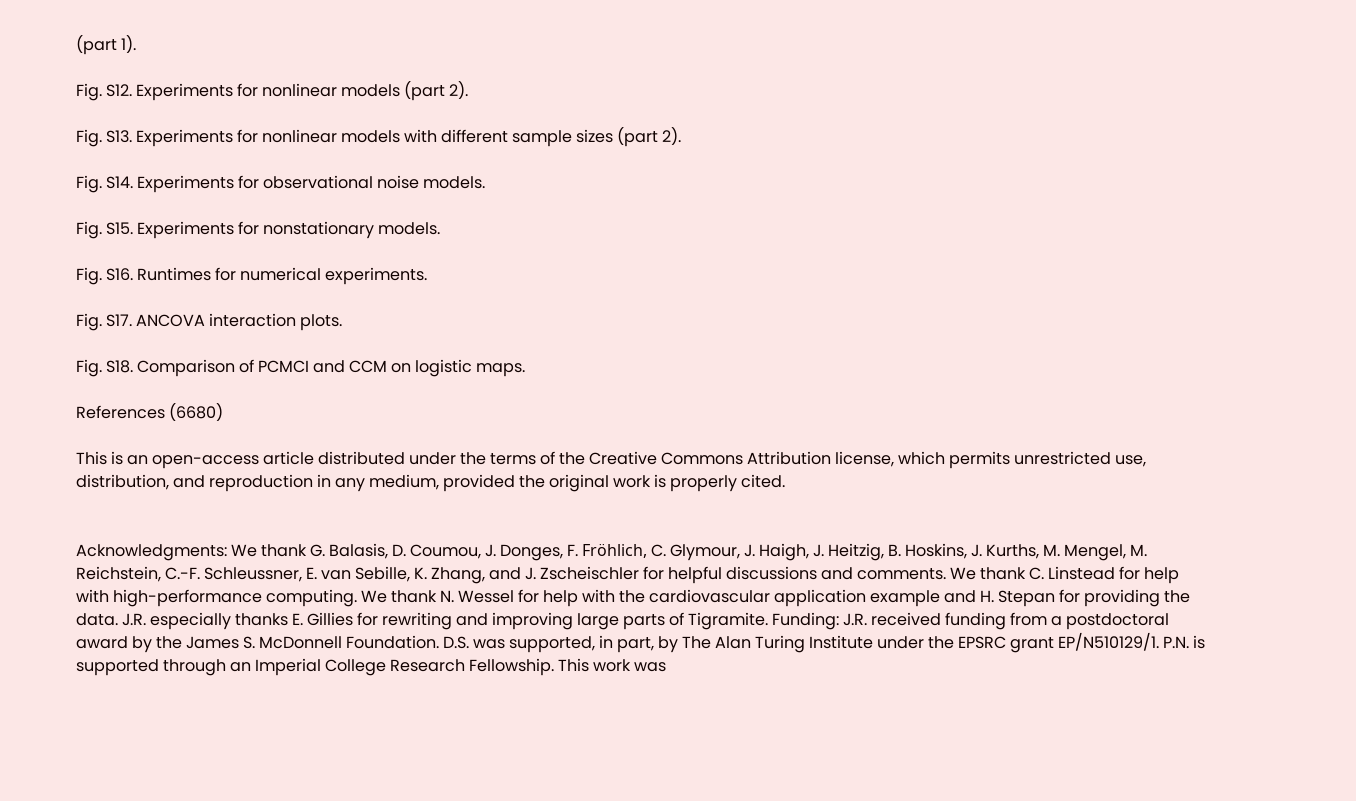(part 1).

Fig. S12. Experiments for nonlinear models (part 2).

Fig. S13. Experiments for nonlinear models with different sample sizes (part 2).

Fig. S14. Experiments for observational noise models.

Fig. S15. Experiments for nonstationary models.

Fig. S16. Runtimes for numerical experiments.

Fig. S17. ANCOVA interaction plots.

Fig. S18. Comparison of PCMCI and CCM on logistic maps.

References (6680)

This is an open-access article distributed under the terms of the Creative Commons Attribution license, which permits unrestricted use, distribution, and reproduction in any medium, provided the original work is properly cited.


Acknowledgments: We thank G. Balasis, D. Coumou, J. Donges, F. Fröhlich, C. Glymour, J. Haigh, J. Heitzig, B. Hoskins, J. Kurths, M. Mengel, M. Reichstein, C.-F. Schleussner, E. van Sebille, K. Zhang, and J. Zscheischler for helpful discussions and comments. We thank C. Linstead for help with high-performance computing. We thank N. Wessel for help with the cardiovascular application example and H. Stepan for providing the data. J.R. especially thanks E. Gillies for rewriting and improving large parts of Tigramite. Funding: J.R. received funding from a postdoctoral award by the James S. McDonnell Foundation. D.S. was supported, in part, by The Alan Turing Institute under the EPSRC grant EP/N510129/1. P.N. is supported through an Imperial College Research Fellowship. This work was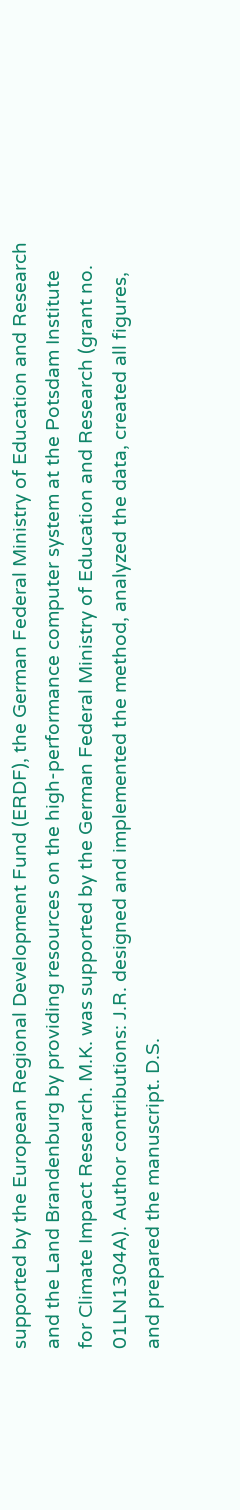supported by the European Regional Development Fund (ERDF), the German Federal Ministry of Education and Research and the Land Brandenburg by providing resources on the high-performance computer system at the Potsdam Institute for Climate Impact Research. M.K. was supported by the German Federal Ministry of Education and Research (grant no. 01LN1304A). Author contributions: J.R. designed and implemented the method, analyzed the data, created all figures, and prepared the manuscript. D.S.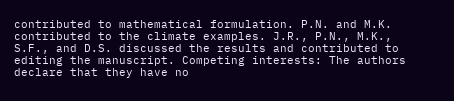contributed to mathematical formulation. P.N. and M.K. contributed to the climate examples. J.R., P.N., M.K., S.F., and D.S. discussed the results and contributed to editing the manuscript. Competing interests: The authors declare that they have no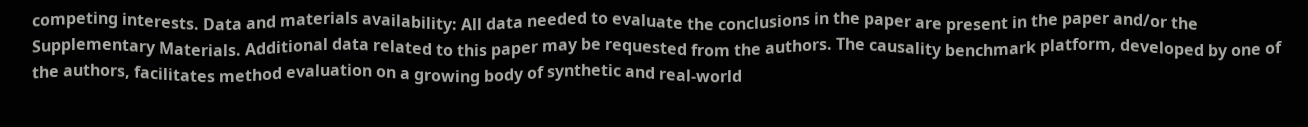competing interests. Data and materials availability: All data needed to evaluate the conclusions in the paper are present in the paper and/or the Supplementary Materials. Additional data related to this paper may be requested from the authors. The causality benchmark platform, developed by one of the authors, facilitates method evaluation on a growing body of synthetic and real-world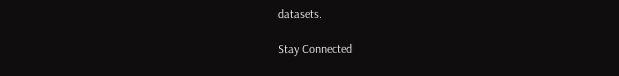datasets.

Stay Connected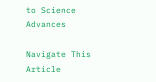to Science Advances

Navigate This Article